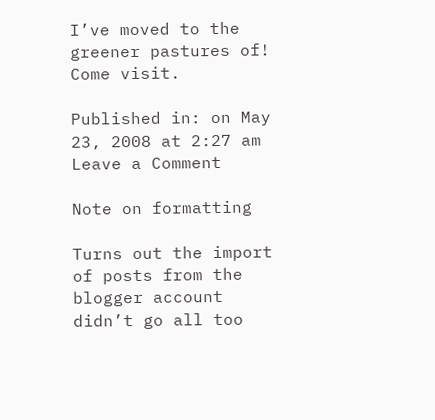I’ve moved to the greener pastures of! Come visit.

Published in: on May 23, 2008 at 2:27 am  Leave a Comment

Note on formatting

Turns out the import of posts from the blogger account didn’t go all too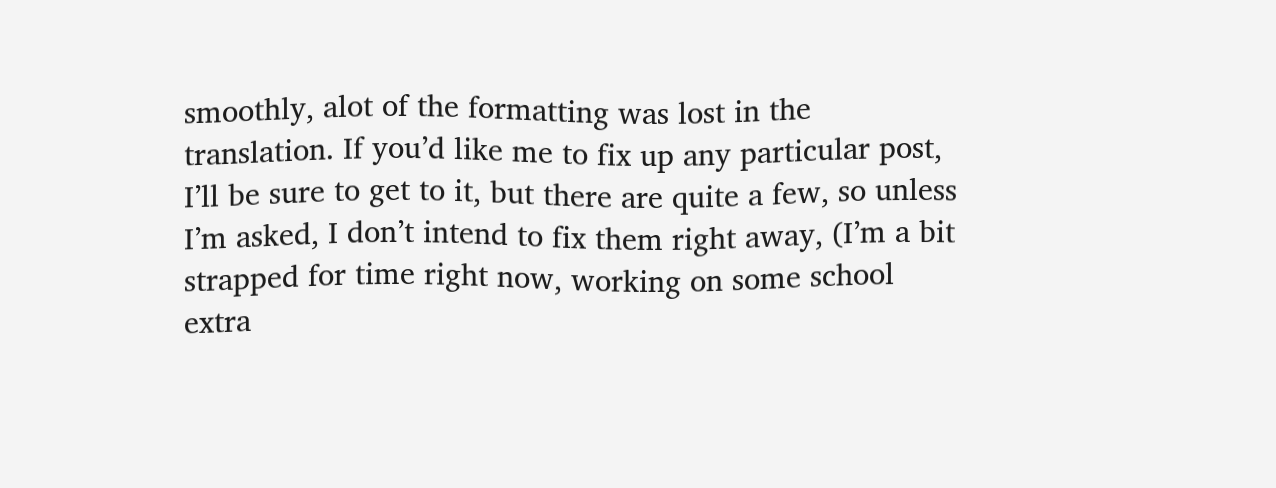smoothly, alot of the formatting was lost in the translation. If you’d like me to fix up any particular post, I’ll be sure to get to it, but there are quite a few, so unless I’m asked, I don’t intend to fix them right away, (I’m a bit strapped for time right now, working on some school extra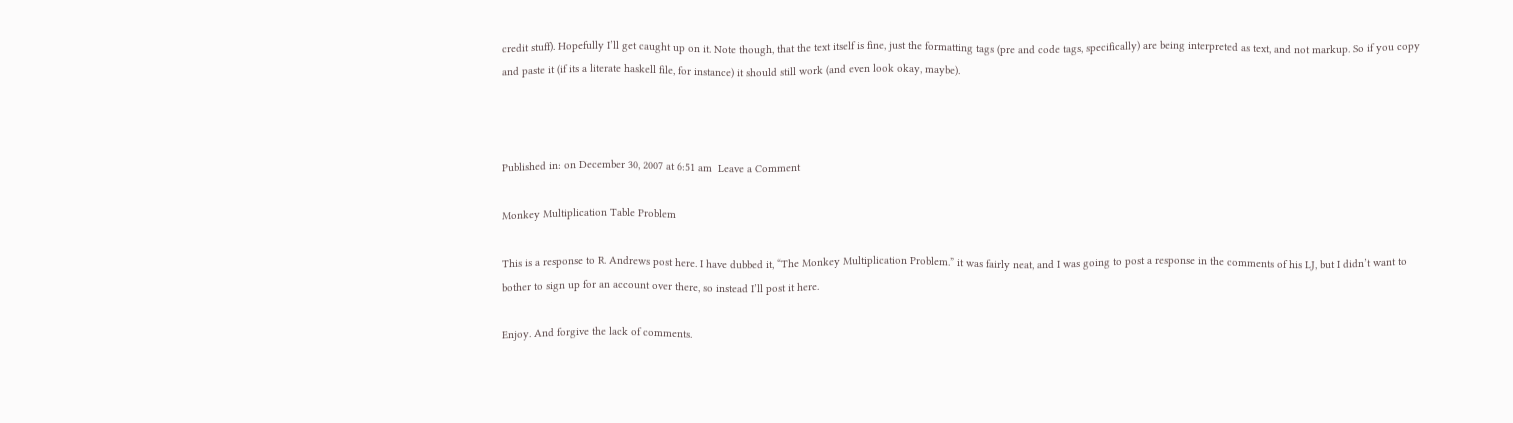credit stuff). Hopefully I’ll get caught up on it. Note though, that the text itself is fine, just the formatting tags (pre and code tags, specifically) are being interpreted as text, and not markup. So if you copy and paste it (if its a literate haskell file, for instance) it should still work (and even look okay, maybe).



Published in: on December 30, 2007 at 6:51 am  Leave a Comment

Monkey Multiplication Table Problem

This is a response to R. Andrews post here. I have dubbed it, “The Monkey Multiplication Problem.” it was fairly neat, and I was going to post a response in the comments of his LJ, but I didn’t want to bother to sign up for an account over there, so instead I’ll post it here.

Enjoy. And forgive the lack of comments.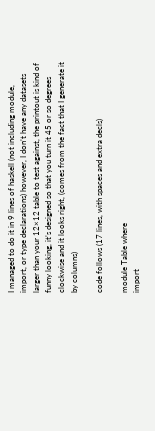I managed to do it in 9 lines of haskell (not including module, import, or type declarations) however, I don’t have any datasets larger than your 12×12 table to test against, the printout is kind of funny looking, it’s designed so that you turn it 45 or so degrees clockwise and it looks right, (comes from the fact that I generate it by columns)

code follows (17 lines, with spaces and extra decls)

module Table where
import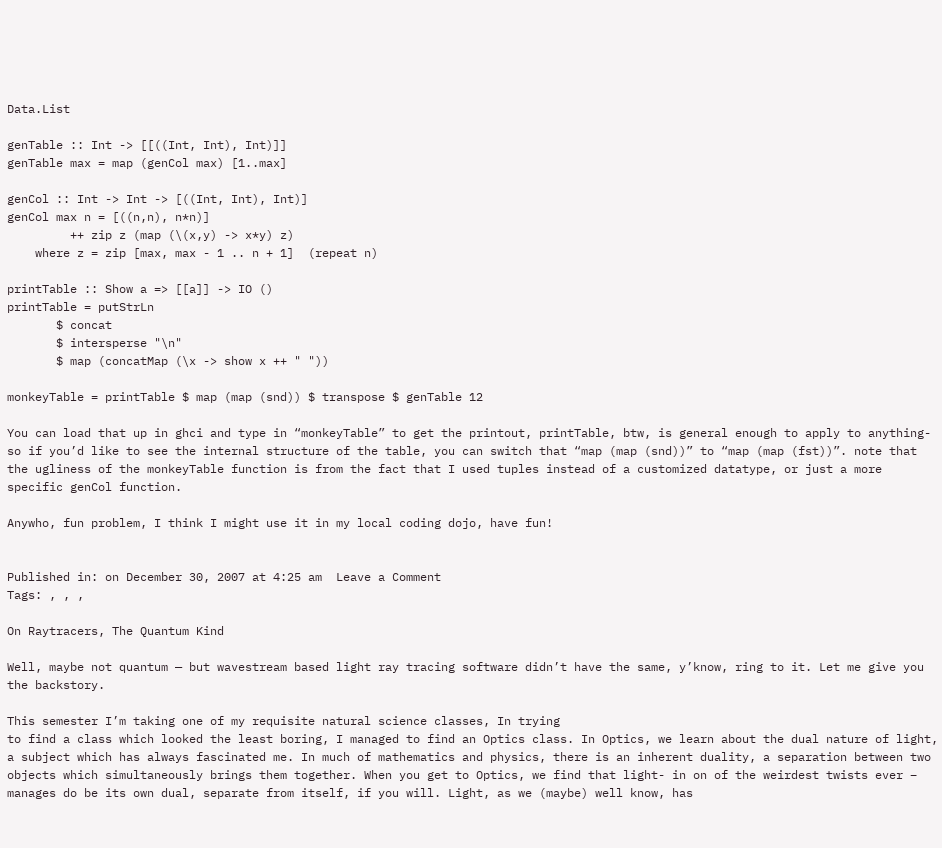Data.List

genTable :: Int -> [[((Int, Int), Int)]]
genTable max = map (genCol max) [1..max]

genCol :: Int -> Int -> [((Int, Int), Int)]
genCol max n = [((n,n), n*n)]
         ++ zip z (map (\(x,y) -> x*y) z)
    where z = zip [max, max - 1 .. n + 1]  (repeat n)

printTable :: Show a => [[a]] -> IO ()
printTable = putStrLn
       $ concat
       $ intersperse "\n"
       $ map (concatMap (\x -> show x ++ " "))

monkeyTable = printTable $ map (map (snd)) $ transpose $ genTable 12

You can load that up in ghci and type in “monkeyTable” to get the printout, printTable, btw, is general enough to apply to anything- so if you’d like to see the internal structure of the table, you can switch that “map (map (snd))” to “map (map (fst))”. note that the ugliness of the monkeyTable function is from the fact that I used tuples instead of a customized datatype, or just a more specific genCol function.

Anywho, fun problem, I think I might use it in my local coding dojo, have fun!


Published in: on December 30, 2007 at 4:25 am  Leave a Comment
Tags: , , ,

On Raytracers, The Quantum Kind

Well, maybe not quantum — but wavestream based light ray tracing software didn’t have the same, y’know, ring to it. Let me give you the backstory.

This semester I’m taking one of my requisite natural science classes, In trying
to find a class which looked the least boring, I managed to find an Optics class. In Optics, we learn about the dual nature of light, a subject which has always fascinated me. In much of mathematics and physics, there is an inherent duality, a separation between two objects which simultaneously brings them together. When you get to Optics, we find that light- in on of the weirdest twists ever – manages do be its own dual, separate from itself, if you will. Light, as we (maybe) well know, has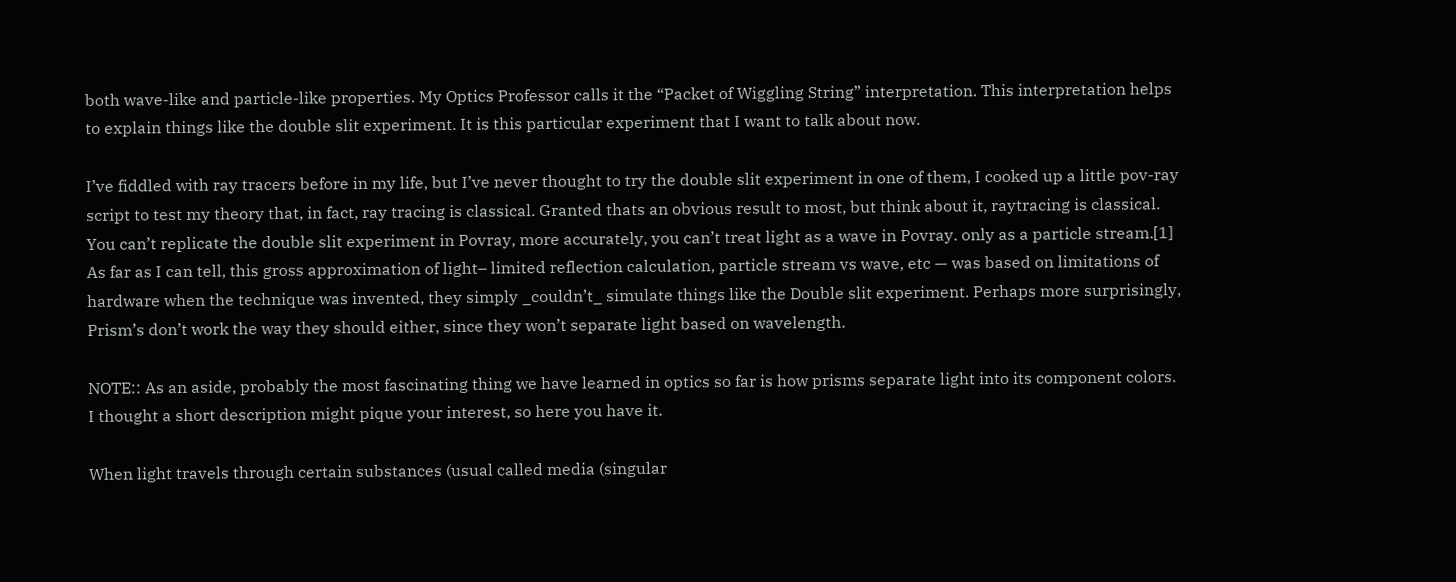both wave-like and particle-like properties. My Optics Professor calls it the “Packet of Wiggling String” interpretation. This interpretation helps to explain things like the double slit experiment. It is this particular experiment that I want to talk about now.

I’ve fiddled with ray tracers before in my life, but I’ve never thought to try the double slit experiment in one of them, I cooked up a little pov-ray script to test my theory that, in fact, ray tracing is classical. Granted thats an obvious result to most, but think about it, raytracing is classical. You can’t replicate the double slit experiment in Povray, more accurately, you can’t treat light as a wave in Povray. only as a particle stream.[1] As far as I can tell, this gross approximation of light– limited reflection calculation, particle stream vs wave, etc — was based on limitations of hardware when the technique was invented, they simply _couldn’t_ simulate things like the Double slit experiment. Perhaps more surprisingly, Prism’s don’t work the way they should either, since they won’t separate light based on wavelength.

NOTE:: As an aside, probably the most fascinating thing we have learned in optics so far is how prisms separate light into its component colors. I thought a short description might pique your interest, so here you have it.

When light travels through certain substances (usual called media (singular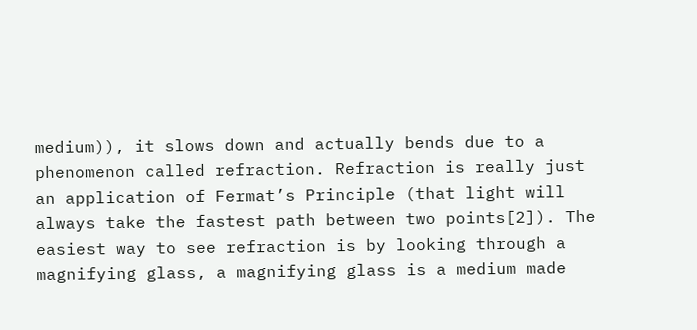medium)), it slows down and actually bends due to a phenomenon called refraction. Refraction is really just an application of Fermat’s Principle (that light will always take the fastest path between two points[2]). The easiest way to see refraction is by looking through a magnifying glass, a magnifying glass is a medium made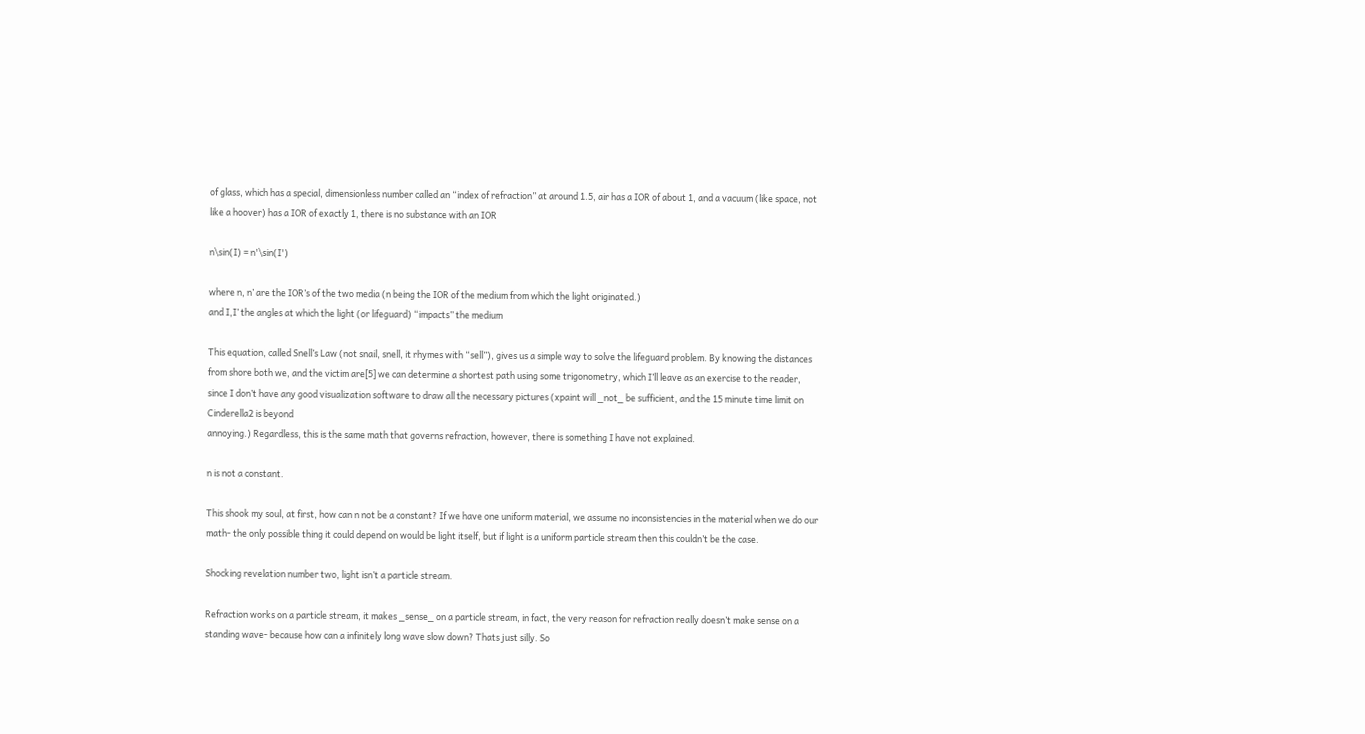of glass, which has a special, dimensionless number called an “index of refraction” at around 1.5, air has a IOR of about 1, and a vacuum (like space, not like a hoover) has a IOR of exactly 1, there is no substance with an IOR

n\sin(I) = n'\sin(I')

where n, n’ are the IOR’s of the two media (n being the IOR of the medium from which the light originated.)
and I,I’ the angles at which the light (or lifeguard) “impacts” the medium

This equation, called Snell’s Law (not snail, snell, it rhymes with “sell”), gives us a simple way to solve the lifeguard problem. By knowing the distances from shore both we, and the victim are[5] we can determine a shortest path using some trigonometry, which I’ll leave as an exercise to the reader, since I don’t have any good visualization software to draw all the necessary pictures (xpaint will _not_ be sufficient, and the 15 minute time limit on Cinderella2 is beyond
annoying.) Regardless, this is the same math that governs refraction, however, there is something I have not explained.

n is not a constant.

This shook my soul, at first, how can n not be a constant? If we have one uniform material, we assume no inconsistencies in the material when we do our math- the only possible thing it could depend on would be light itself, but if light is a uniform particle stream then this couldn’t be the case.

Shocking revelation number two, light isn’t a particle stream.

Refraction works on a particle stream, it makes _sense_ on a particle stream, in fact, the very reason for refraction really doesn’t make sense on a standing wave- because how can a infinitely long wave slow down? Thats just silly. So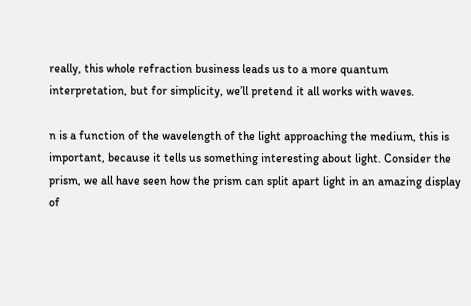really, this whole refraction business leads us to a more quantum interpretation, but for simplicity, we’ll pretend it all works with waves.

n is a function of the wavelength of the light approaching the medium, this is important, because it tells us something interesting about light. Consider the prism, we all have seen how the prism can split apart light in an amazing display of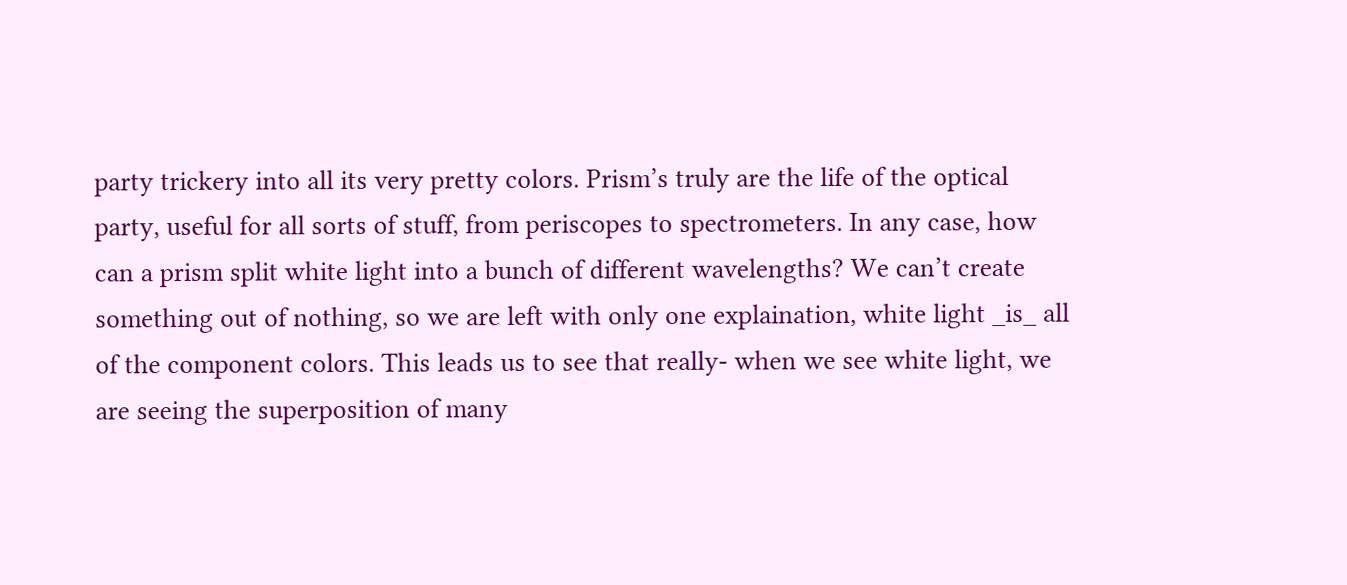party trickery into all its very pretty colors. Prism’s truly are the life of the optical party, useful for all sorts of stuff, from periscopes to spectrometers. In any case, how can a prism split white light into a bunch of different wavelengths? We can’t create something out of nothing, so we are left with only one explaination, white light _is_ all of the component colors. This leads us to see that really- when we see white light, we are seeing the superposition of many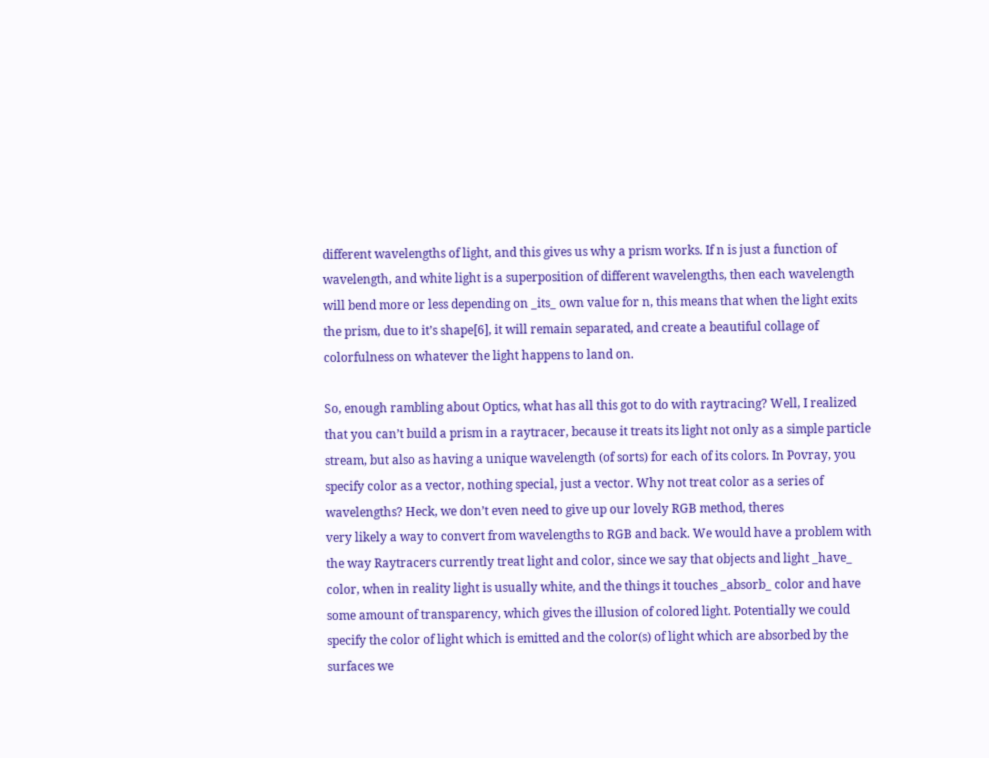different wavelengths of light, and this gives us why a prism works. If n is just a function of wavelength, and white light is a superposition of different wavelengths, then each wavelength will bend more or less depending on _its_ own value for n, this means that when the light exits the prism, due to it’s shape[6], it will remain separated, and create a beautiful collage of colorfulness on whatever the light happens to land on.

So, enough rambling about Optics, what has all this got to do with raytracing? Well, I realized that you can’t build a prism in a raytracer, because it treats its light not only as a simple particle stream, but also as having a unique wavelength (of sorts) for each of its colors. In Povray, you specify color as a vector, nothing special, just a vector. Why not treat color as a series of wavelengths? Heck, we don’t even need to give up our lovely RGB method, theres
very likely a way to convert from wavelengths to RGB and back. We would have a problem with the way Raytracers currently treat light and color, since we say that objects and light _have_ color, when in reality light is usually white, and the things it touches _absorb_ color and have some amount of transparency, which gives the illusion of colored light. Potentially we could specify the color of light which is emitted and the color(s) of light which are absorbed by the surfaces we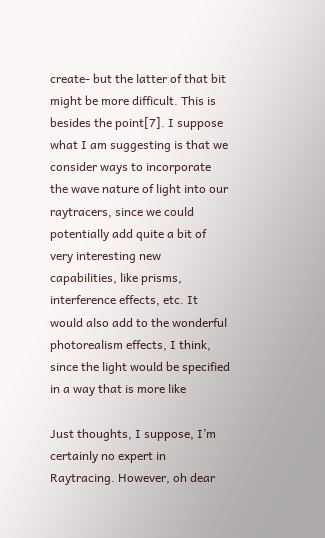create- but the latter of that bit might be more difficult. This is besides the point[7]. I suppose what I am suggesting is that we consider ways to incorporate the wave nature of light into our raytracers, since we could potentially add quite a bit of very interesting new capabilities, like prisms, interference effects, etc. It would also add to the wonderful photorealism effects, I think, since the light would be specified in a way that is more like

Just thoughts, I suppose, I’m certainly no expert in Raytracing. However, oh dear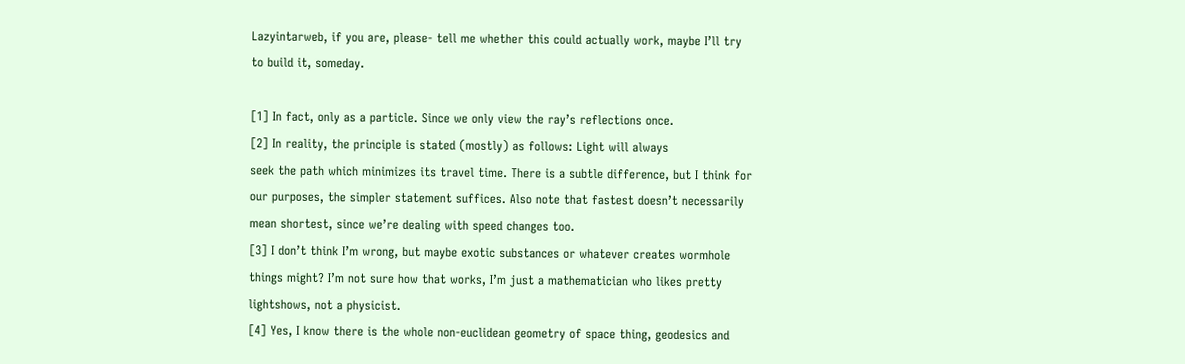Lazyintarweb, if you are, please- tell me whether this could actually work, maybe I’ll try to build it, someday.

[1] In fact, only as a particle. Since we only view the ray’s reflections once.
[2] In reality, the principle is stated (mostly) as follows: Light will always
seek the path which minimizes its travel time. There is a subtle difference, but I think for our purposes, the simpler statement suffices. Also note that fastest doesn’t necessarily mean shortest, since we’re dealing with speed changes too.
[3] I don’t think I’m wrong, but maybe exotic substances or whatever creates wormhole things might? I’m not sure how that works, I’m just a mathematician who likes pretty lightshows, not a physicist.
[4] Yes, I know there is the whole non-euclidean geometry of space thing, geodesics and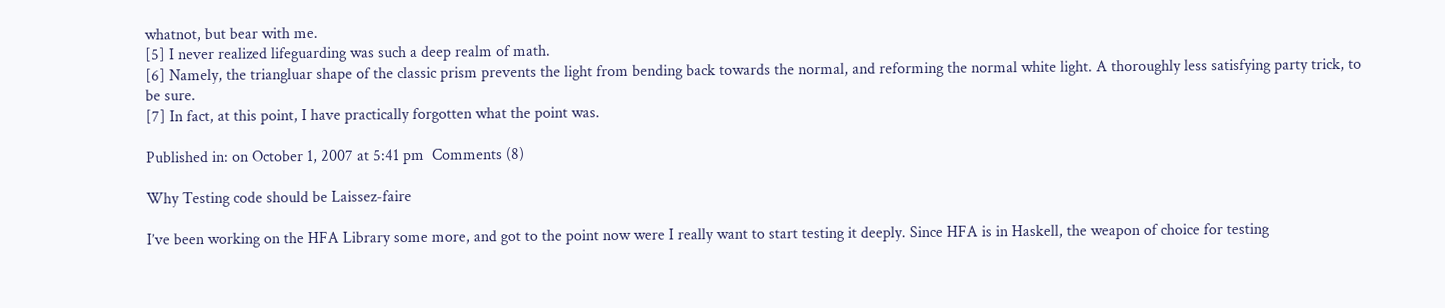whatnot, but bear with me.
[5] I never realized lifeguarding was such a deep realm of math.
[6] Namely, the triangluar shape of the classic prism prevents the light from bending back towards the normal, and reforming the normal white light. A thoroughly less satisfying party trick, to be sure.
[7] In fact, at this point, I have practically forgotten what the point was.

Published in: on October 1, 2007 at 5:41 pm  Comments (8)

Why Testing code should be Laissez-faire

I’ve been working on the HFA Library some more, and got to the point now were I really want to start testing it deeply. Since HFA is in Haskell, the weapon of choice for testing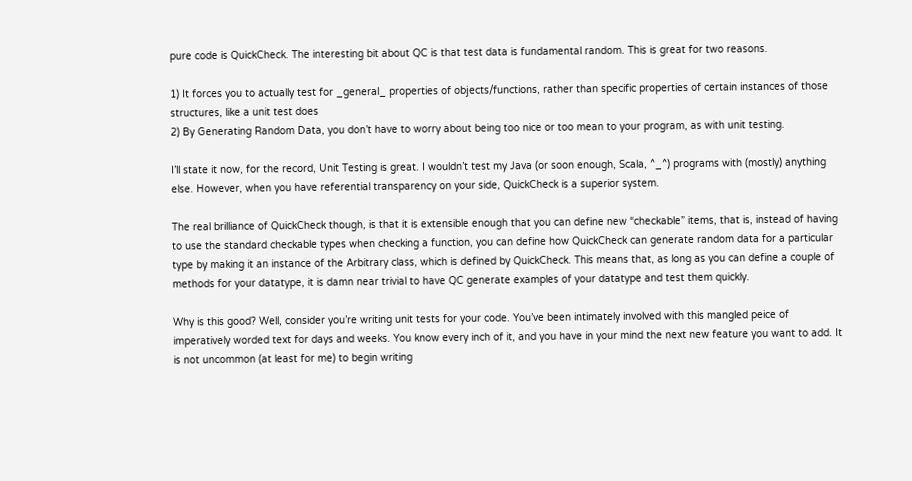pure code is QuickCheck. The interesting bit about QC is that test data is fundamental random. This is great for two reasons.

1) It forces you to actually test for _general_ properties of objects/functions, rather than specific properties of certain instances of those structures, like a unit test does
2) By Generating Random Data, you don’t have to worry about being too nice or too mean to your program, as with unit testing.

I’ll state it now, for the record, Unit Testing is great. I wouldn’t test my Java (or soon enough, Scala, ^_^) programs with (mostly) anything else. However, when you have referential transparency on your side, QuickCheck is a superior system.

The real brilliance of QuickCheck though, is that it is extensible enough that you can define new “checkable” items, that is, instead of having to use the standard checkable types when checking a function, you can define how QuickCheck can generate random data for a particular type by making it an instance of the Arbitrary class, which is defined by QuickCheck. This means that, as long as you can define a couple of methods for your datatype, it is damn near trivial to have QC generate examples of your datatype and test them quickly.

Why is this good? Well, consider you’re writing unit tests for your code. You’ve been intimately involved with this mangled peice of imperatively worded text for days and weeks. You know every inch of it, and you have in your mind the next new feature you want to add. It is not uncommon (at least for me) to begin writing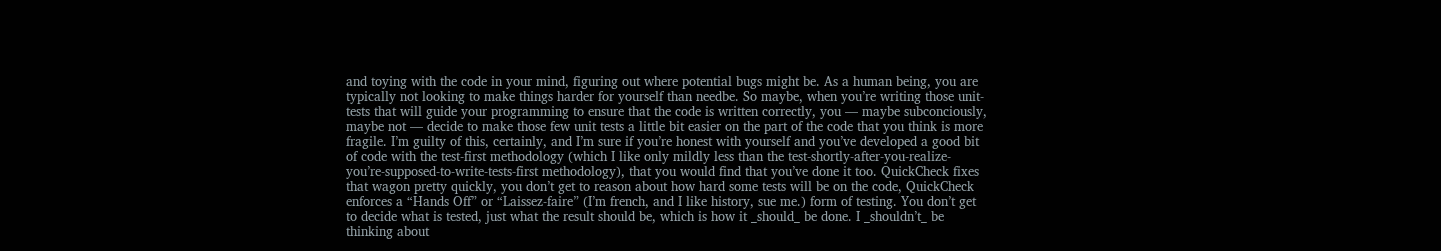and toying with the code in your mind, figuring out where potential bugs might be. As a human being, you are typically not looking to make things harder for yourself than needbe. So maybe, when you’re writing those unit-tests that will guide your programming to ensure that the code is written correctly, you — maybe subconciously, maybe not — decide to make those few unit tests a little bit easier on the part of the code that you think is more fragile. I’m guilty of this, certainly, and I’m sure if you’re honest with yourself and you’ve developed a good bit of code with the test-first methodology (which I like only mildly less than the test-shortly-after-you-realize-you’re-supposed-to-write-tests-first methodology), that you would find that you’ve done it too. QuickCheck fixes that wagon pretty quickly, you don’t get to reason about how hard some tests will be on the code, QuickCheck enforces a “Hands Off” or “Laissez-faire” (I’m french, and I like history, sue me.) form of testing. You don’t get to decide what is tested, just what the result should be, which is how it _should_ be done. I _shouldn’t_ be thinking about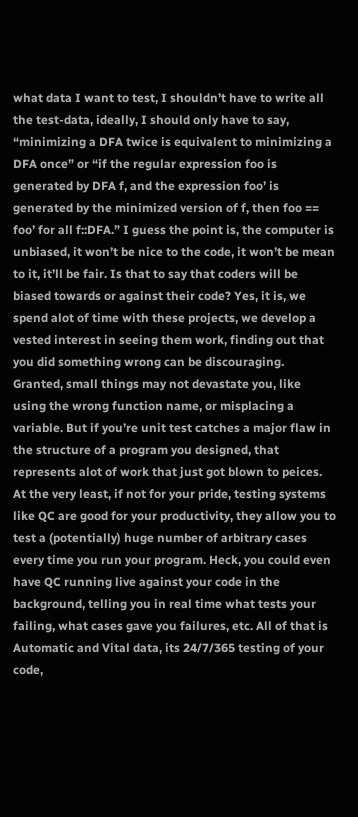what data I want to test, I shouldn’t have to write all the test-data, ideally, I should only have to say, “minimizing a DFA twice is equivalent to minimizing a DFA once” or “if the regular expression foo is generated by DFA f, and the expression foo’ is generated by the minimized version of f, then foo == foo’ for all f::DFA.” I guess the point is, the computer is unbiased, it won’t be nice to the code, it won’t be mean to it, it’ll be fair. Is that to say that coders will be biased towards or against their code? Yes, it is, we spend alot of time with these projects, we develop a vested interest in seeing them work, finding out that you did something wrong can be discouraging. Granted, small things may not devastate you, like using the wrong function name, or misplacing a variable. But if you’re unit test catches a major flaw in the structure of a program you designed, that represents alot of work that just got blown to peices. At the very least, if not for your pride, testing systems like QC are good for your productivity, they allow you to test a (potentially) huge number of arbitrary cases every time you run your program. Heck, you could even have QC running live against your code in the background, telling you in real time what tests your failing, what cases gave you failures, etc. All of that is Automatic and Vital data, its 24/7/365 testing of your code,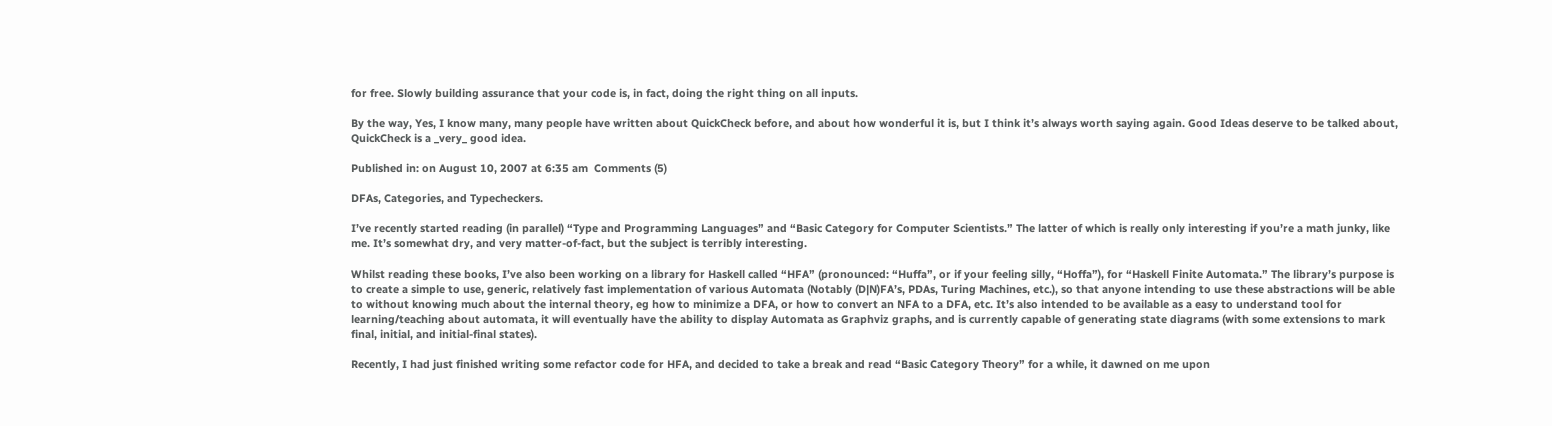for free. Slowly building assurance that your code is, in fact, doing the right thing on all inputs.

By the way, Yes, I know many, many people have written about QuickCheck before, and about how wonderful it is, but I think it’s always worth saying again. Good Ideas deserve to be talked about, QuickCheck is a _very_ good idea.

Published in: on August 10, 2007 at 6:35 am  Comments (5)

DFAs, Categories, and Typecheckers.

I’ve recently started reading (in parallel) “Type and Programming Languages” and “Basic Category for Computer Scientists.” The latter of which is really only interesting if you’re a math junky, like me. It’s somewhat dry, and very matter-of-fact, but the subject is terribly interesting.

Whilst reading these books, I’ve also been working on a library for Haskell called “HFA” (pronounced: “Huffa”, or if your feeling silly, “Hoffa”), for “Haskell Finite Automata.” The library’s purpose is to create a simple to use, generic, relatively fast implementation of various Automata (Notably (D|N)FA’s, PDAs, Turing Machines, etc.), so that anyone intending to use these abstractions will be able to without knowing much about the internal theory, eg how to minimize a DFA, or how to convert an NFA to a DFA, etc. It’s also intended to be available as a easy to understand tool for learning/teaching about automata, it will eventually have the ability to display Automata as Graphviz graphs, and is currently capable of generating state diagrams (with some extensions to mark final, initial, and initial-final states).

Recently, I had just finished writing some refactor code for HFA, and decided to take a break and read “Basic Category Theory” for a while, it dawned on me upon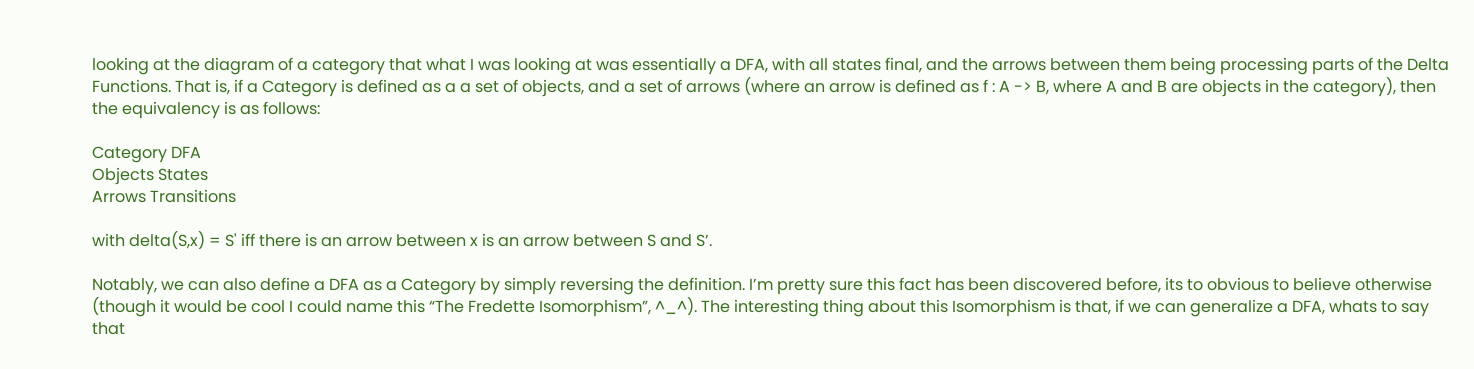looking at the diagram of a category that what I was looking at was essentially a DFA, with all states final, and the arrows between them being processing parts of the Delta Functions. That is, if a Category is defined as a a set of objects, and a set of arrows (where an arrow is defined as f : A -> B, where A and B are objects in the category), then the equivalency is as follows:

Category DFA
Objects States
Arrows Transitions

with delta(S,x) = S' iff there is an arrow between x is an arrow between S and S’.

Notably, we can also define a DFA as a Category by simply reversing the definition. I’m pretty sure this fact has been discovered before, its to obvious to believe otherwise (though it would be cool I could name this “The Fredette Isomorphism”, ^_^). The interesting thing about this Isomorphism is that, if we can generalize a DFA, whats to say that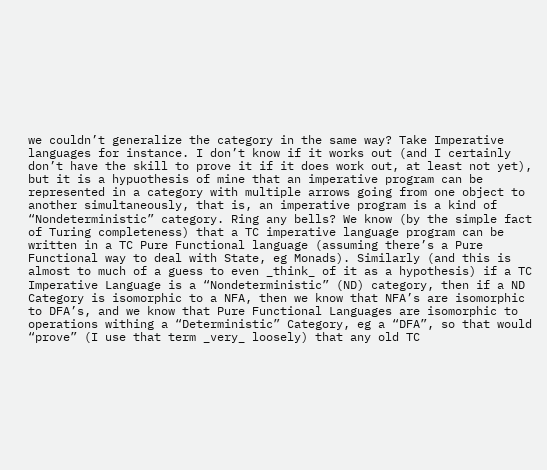we couldn’t generalize the category in the same way? Take Imperative languages for instance. I don’t know if it works out (and I certainly don’t have the skill to prove it if it does work out, at least not yet), but it is a hypuothesis of mine that an imperative program can be represented in a category with multiple arrows going from one object to another simultaneously, that is, an imperative program is a kind of “Nondeterministic” category. Ring any bells? We know (by the simple fact of Turing completeness) that a TC imperative language program can be written in a TC Pure Functional language (assuming there’s a Pure Functional way to deal with State, eg Monads). Similarly (and this is almost to much of a guess to even _think_ of it as a hypothesis) if a TC Imperative Language is a “Nondeterministic” (ND) category, then if a ND Category is isomorphic to a NFA, then we know that NFA’s are isomorphic to DFA’s, and we know that Pure Functional Languages are isomorphic to operations withing a “Deterministic” Category, eg a “DFA”, so that would “prove” (I use that term _very_ loosely) that any old TC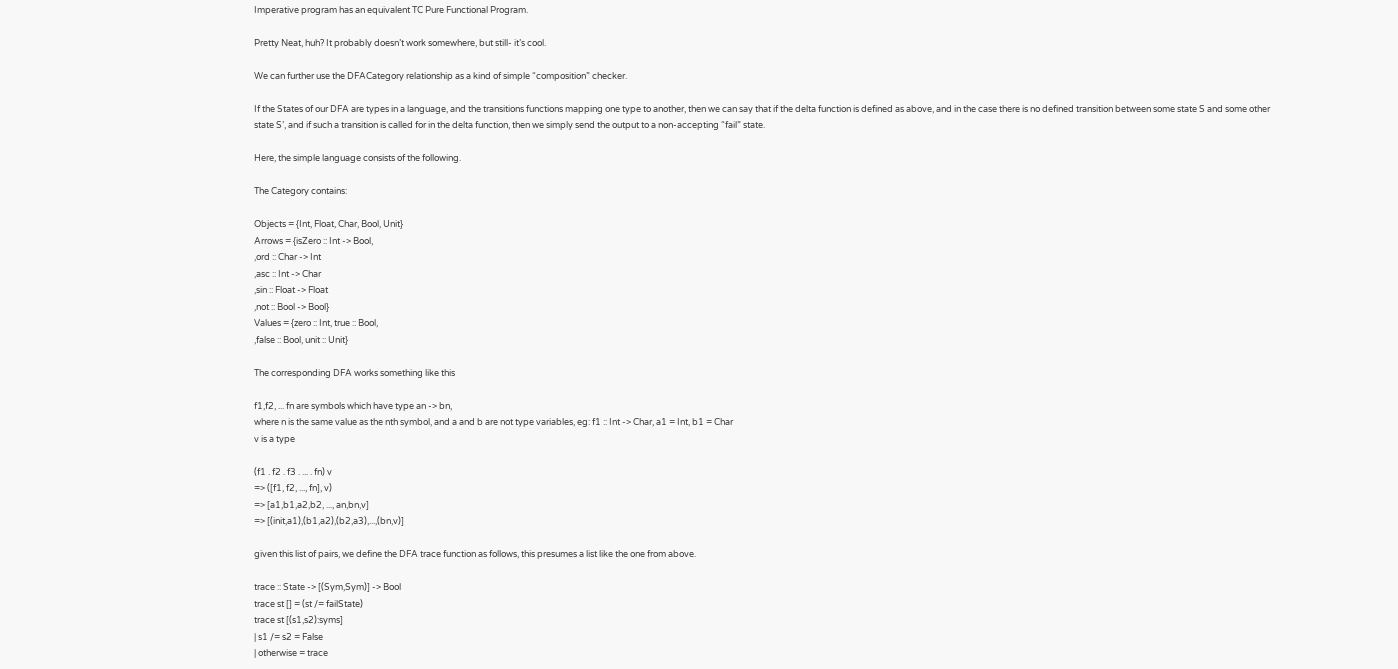Imperative program has an equivalent TC Pure Functional Program.

Pretty Neat, huh? It probably doesn’t work somewhere, but still- it’s cool.

We can further use the DFACategory relationship as a kind of simple “composition” checker.

If the States of our DFA are types in a language, and the transitions functions mapping one type to another, then we can say that if the delta function is defined as above, and in the case there is no defined transition between some state S and some other state S’, and if such a transition is called for in the delta function, then we simply send the output to a non-accepting “fail” state.

Here, the simple language consists of the following.

The Category contains:

Objects = {Int, Float, Char, Bool, Unit}
Arrows = {isZero :: Int -> Bool,
,ord :: Char -> Int
,asc :: Int -> Char
,sin :: Float -> Float
,not :: Bool -> Bool}
Values = {zero :: Int, true :: Bool,
,false :: Bool, unit :: Unit}

The corresponding DFA works something like this

f1,f2, ... fn are symbols which have type an -> bn,
where n is the same value as the nth symbol, and a and b are not type variables, eg: f1 :: Int -> Char, a1 = Int, b1 = Char
v is a type

(f1 . f2 . f3 . ... . fn) v
=> ([f1, f2, ..., fn], v)
=> [a1,b1,a2,b2, ..., an,bn,v]
=> [(init,a1),(b1,a2),(b2,a3),...,(bn,v)]

given this list of pairs, we define the DFA trace function as follows, this presumes a list like the one from above.

trace :: State -> [(Sym,Sym)] -> Bool
trace st [] = (st /= failState)
trace st [(s1,s2):syms]
| s1 /= s2 = False
| otherwise = trace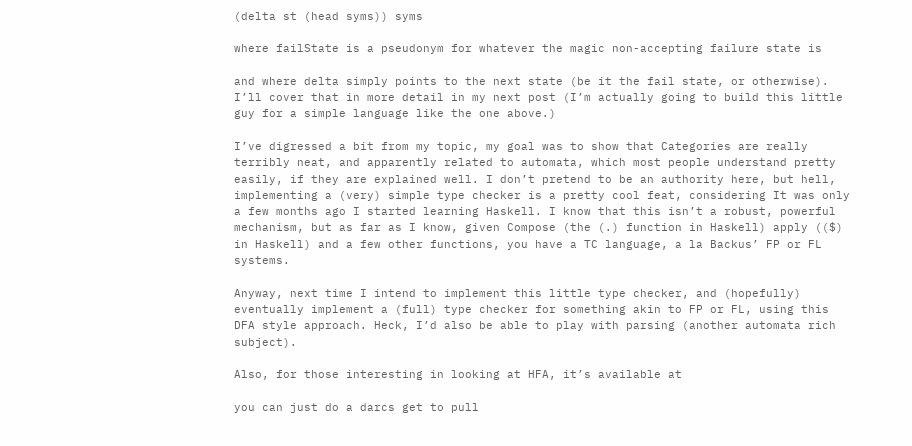(delta st (head syms)) syms

where failState is a pseudonym for whatever the magic non-accepting failure state is

and where delta simply points to the next state (be it the fail state, or otherwise). I’ll cover that in more detail in my next post (I’m actually going to build this little guy for a simple language like the one above.)

I’ve digressed a bit from my topic, my goal was to show that Categories are really terribly neat, and apparently related to automata, which most people understand pretty easily, if they are explained well. I don’t pretend to be an authority here, but hell, implementing a (very) simple type checker is a pretty cool feat, considering It was only a few months ago I started learning Haskell. I know that this isn’t a robust, powerful mechanism, but as far as I know, given Compose (the (.) function in Haskell) apply (($) in Haskell) and a few other functions, you have a TC language, a la Backus’ FP or FL systems.

Anyway, next time I intend to implement this little type checker, and (hopefully) eventually implement a (full) type checker for something akin to FP or FL, using this DFA style approach. Heck, I’d also be able to play with parsing (another automata rich subject).

Also, for those interesting in looking at HFA, it’s available at

you can just do a darcs get to pull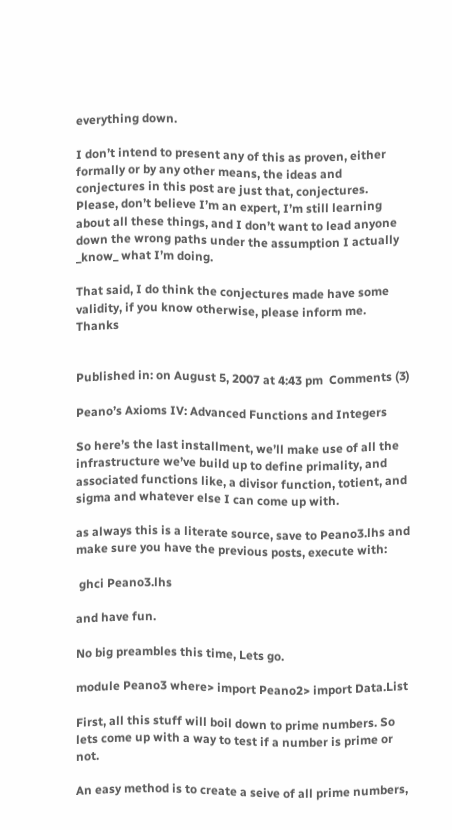everything down.

I don’t intend to present any of this as proven, either formally or by any other means, the ideas and conjectures in this post are just that, conjectures. Please, don’t believe I’m an expert, I’m still learning about all these things, and I don’t want to lead anyone down the wrong paths under the assumption I actually _know_ what I’m doing.

That said, I do think the conjectures made have some validity, if you know otherwise, please inform me. Thanks


Published in: on August 5, 2007 at 4:43 pm  Comments (3)

Peano’s Axioms IV: Advanced Functions and Integers

So here’s the last installment, we’ll make use of all the infrastructure we’ve build up to define primality, and associated functions like, a divisor function, totient, and sigma and whatever else I can come up with.

as always this is a literate source, save to Peano3.lhs and make sure you have the previous posts, execute with:

 ghci Peano3.lhs

and have fun.

No big preambles this time, Lets go.

module Peano3 where> import Peano2> import Data.List

First, all this stuff will boil down to prime numbers. So lets come up with a way to test if a number is prime or not.

An easy method is to create a seive of all prime numbers,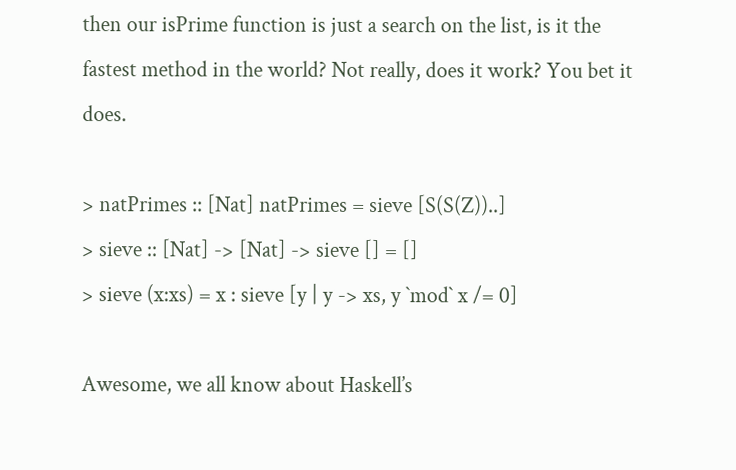then our isPrime function is just a search on the list, is it the fastest method in the world? Not really, does it work? You bet it does.

> natPrimes :: [Nat] natPrimes = sieve [S(S(Z))..]
> sieve :: [Nat] -> [Nat] -> sieve [] = []
> sieve (x:xs) = x : sieve [y | y -> xs, y `mod` x /= 0]

Awesome, we all know about Haskell’s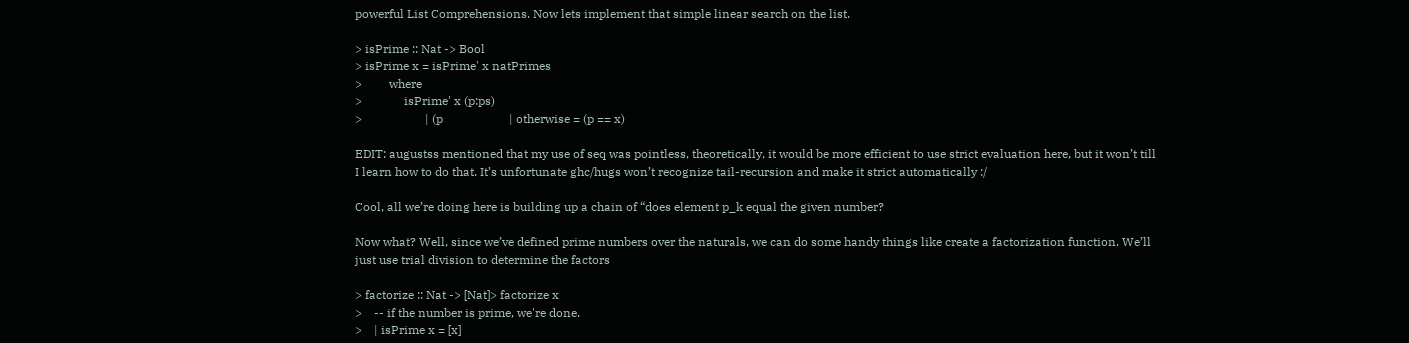powerful List Comprehensions. Now lets implement that simple linear search on the list.

> isPrime :: Nat -> Bool
> isPrime x = isPrime' x natPrimes
>         where
>              isPrime' x (p:ps)
>                     | (p                      | otherwise = (p == x)

EDIT: augustss mentioned that my use of seq was pointless, theoretically, it would be more efficient to use strict evaluation here, but it won’t till I learn how to do that. It’s unfortunate ghc/hugs won’t recognize tail-recursion and make it strict automatically :/

Cool, all we’re doing here is building up a chain of “does element p_k equal the given number?

Now what? Well, since we’ve defined prime numbers over the naturals, we can do some handy things like create a factorization function. We’ll just use trial division to determine the factors

> factorize :: Nat -> [Nat]> factorize x
>    -- if the number is prime, we're done.
>    | isPrime x = [x]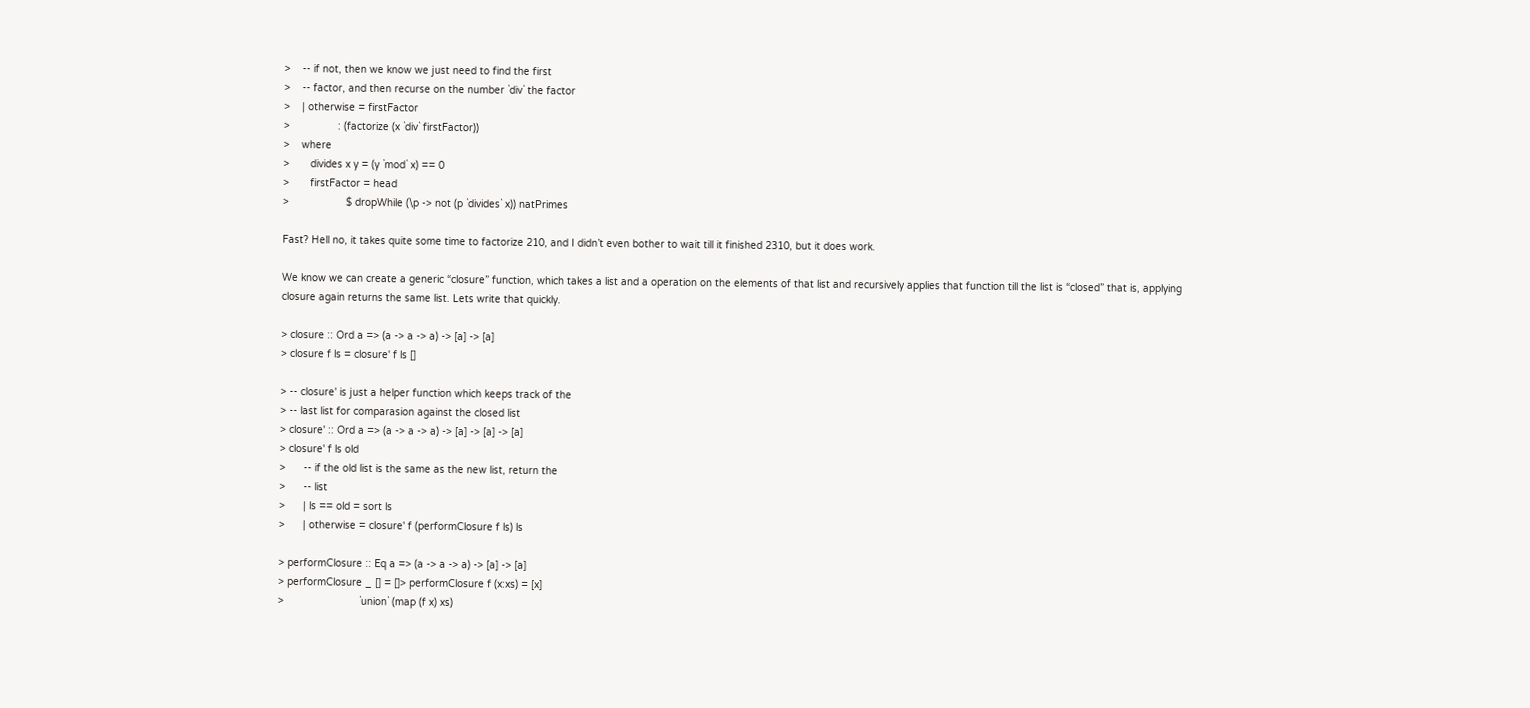>    -- if not, then we know we just need to find the first
>    -- factor, and then recurse on the number `div` the factor
>    | otherwise = firstFactor
>                : (factorize (x `div` firstFactor))
>    where
>       divides x y = (y `mod` x) == 0
>       firstFactor = head
>                   $ dropWhile (\p -> not (p `divides` x)) natPrimes

Fast? Hell no, it takes quite some time to factorize 210, and I didn’t even bother to wait till it finished 2310, but it does work.

We know we can create a generic “closure” function, which takes a list and a operation on the elements of that list and recursively applies that function till the list is “closed” that is, applying closure again returns the same list. Lets write that quickly.

> closure :: Ord a => (a -> a -> a) -> [a] -> [a]
> closure f ls = closure' f ls []

> -- closure' is just a helper function which keeps track of the
> -- last list for comparasion against the closed list
> closure' :: Ord a => (a -> a -> a) -> [a] -> [a] -> [a]
> closure' f ls old
>      -- if the old list is the same as the new list, return the
>      -- list
>      | ls == old = sort ls
>      | otherwise = closure' f (performClosure f ls) ls

> performClosure :: Eq a => (a -> a -> a) -> [a] -> [a]
> performClosure _ [] = []> performClosure f (x:xs) = [x]
>                         `union` (map (f x) xs)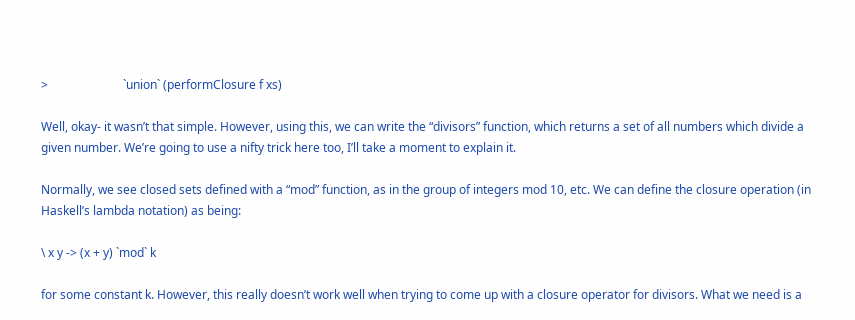>                         `union` (performClosure f xs)

Well, okay- it wasn’t that simple. However, using this, we can write the “divisors” function, which returns a set of all numbers which divide a given number. We’re going to use a nifty trick here too, I’ll take a moment to explain it.

Normally, we see closed sets defined with a “mod” function, as in the group of integers mod 10, etc. We can define the closure operation (in Haskell’s lambda notation) as being:

\ x y -> (x + y) `mod` k

for some constant k. However, this really doesn’t work well when trying to come up with a closure operator for divisors. What we need is a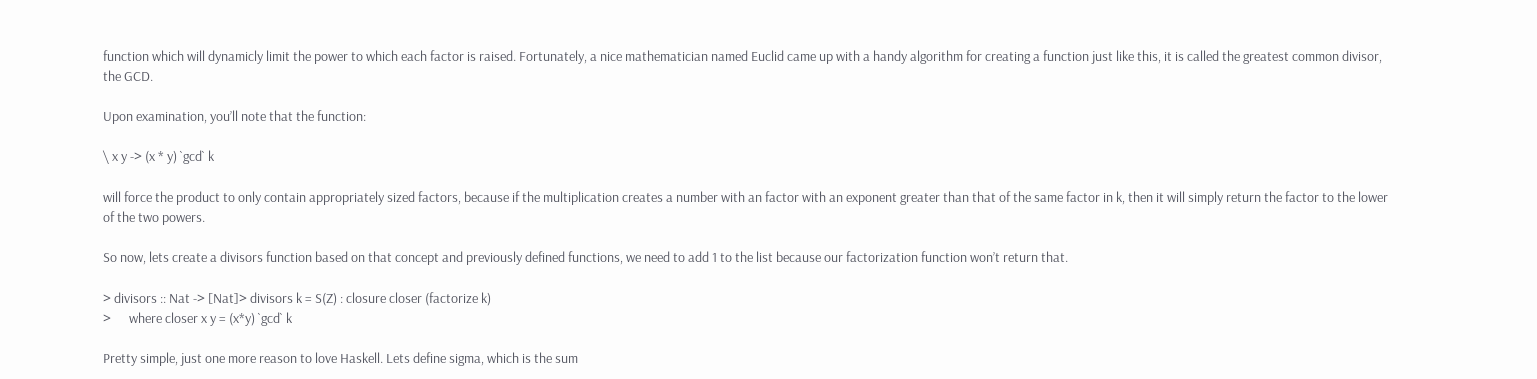function which will dynamicly limit the power to which each factor is raised. Fortunately, a nice mathematician named Euclid came up with a handy algorithm for creating a function just like this, it is called the greatest common divisor, the GCD.

Upon examination, you’ll note that the function:

\ x y -> (x * y) `gcd` k

will force the product to only contain appropriately sized factors, because if the multiplication creates a number with an factor with an exponent greater than that of the same factor in k, then it will simply return the factor to the lower of the two powers.

So now, lets create a divisors function based on that concept and previously defined functions, we need to add 1 to the list because our factorization function won’t return that.

> divisors :: Nat -> [Nat]> divisors k = S(Z) : closure closer (factorize k)
>      where closer x y = (x*y) `gcd` k

Pretty simple, just one more reason to love Haskell. Lets define sigma, which is the sum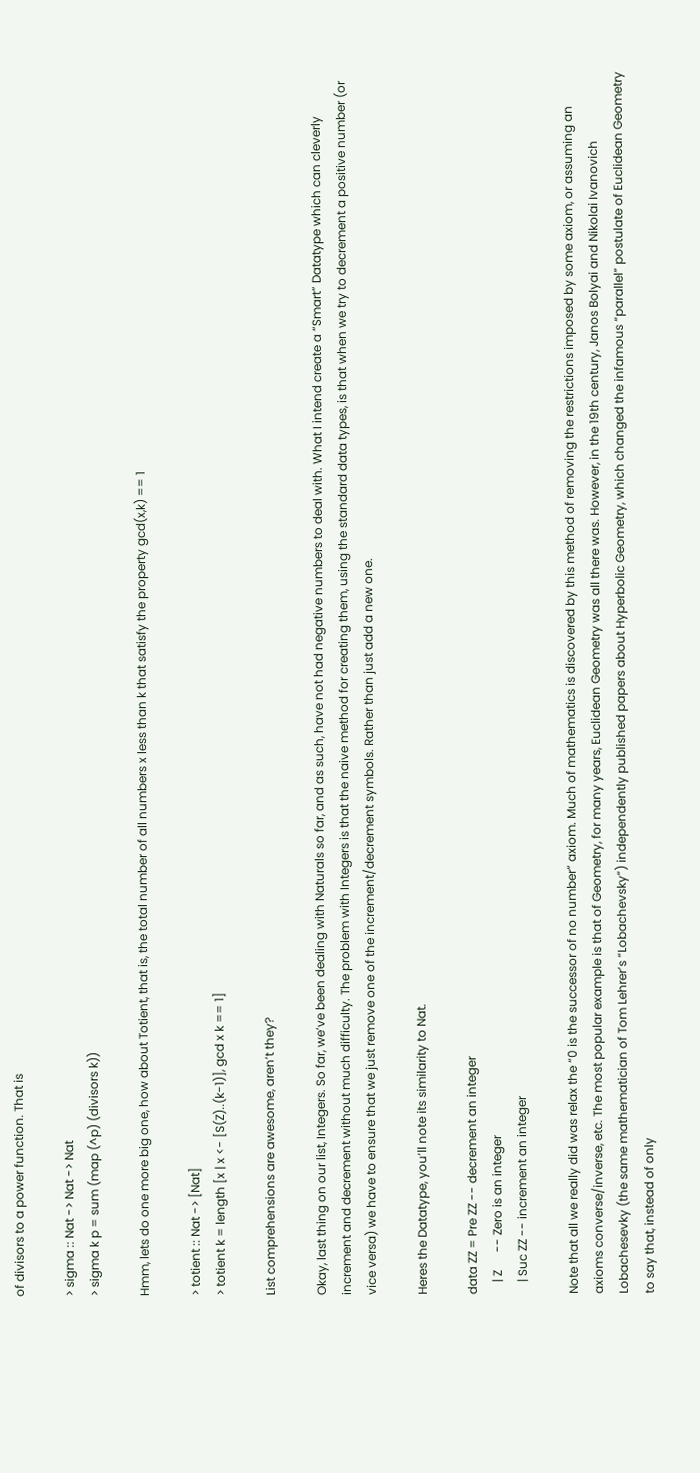of divisors to a power function. That is

> sigma :: Nat -> Nat -> Nat
> sigma k p = sum (map (^p) (divisors k))

Hmm, lets do one more big one, how about Totient, that is, the total number of all numbers x less than k that satisfy the property gcd(x,k) == 1

> totient :: Nat -> [Nat]
> totient k = length [x | x <- [S(Z)..(k-1)], gcd x k == 1]

List comprehensions are awesome, aren’t they?

Okay, last thing on our list, Integers. So far, we’ve been dealing with Naturals so far, and as such, have not had negative numbers to deal with. What I intend create a “Smart” Datatype which can cleverly increment and decrement without much difficulty. The problem with Integers is that the naive method for creating them, using the standard data types, is that when we try to decrement a positive number (or vice versa) we have to ensure that we just remove one of the increment/decrement symbols. Rather than just add a new one.

Heres the Datatype, you’ll note its similarity to Nat.

data ZZ = Pre ZZ -- decrement an integer
    | Z      -- Zero is an integer
    | Suc ZZ -- increment an integer

Note that all we really did was relax the “0 is the successor of no number” axiom. Much of mathematics is discovered by this method of removing the restrictions imposed by some axiom, or assuming an axioms converse/inverse, etc. The most popular example is that of Geometry, for many years, Euclidean Geometry was all there was. However, in the 19th century, Janos Bolyai and Nikolai Ivanovich Lobachesevky (the same mathematician of Tom Lehrer’s “Lobachevsky”) independently published papers about Hyperbolic Geometry, which changed the infamous “parallel” postulate of Euclidean Geometry to say that, instead of only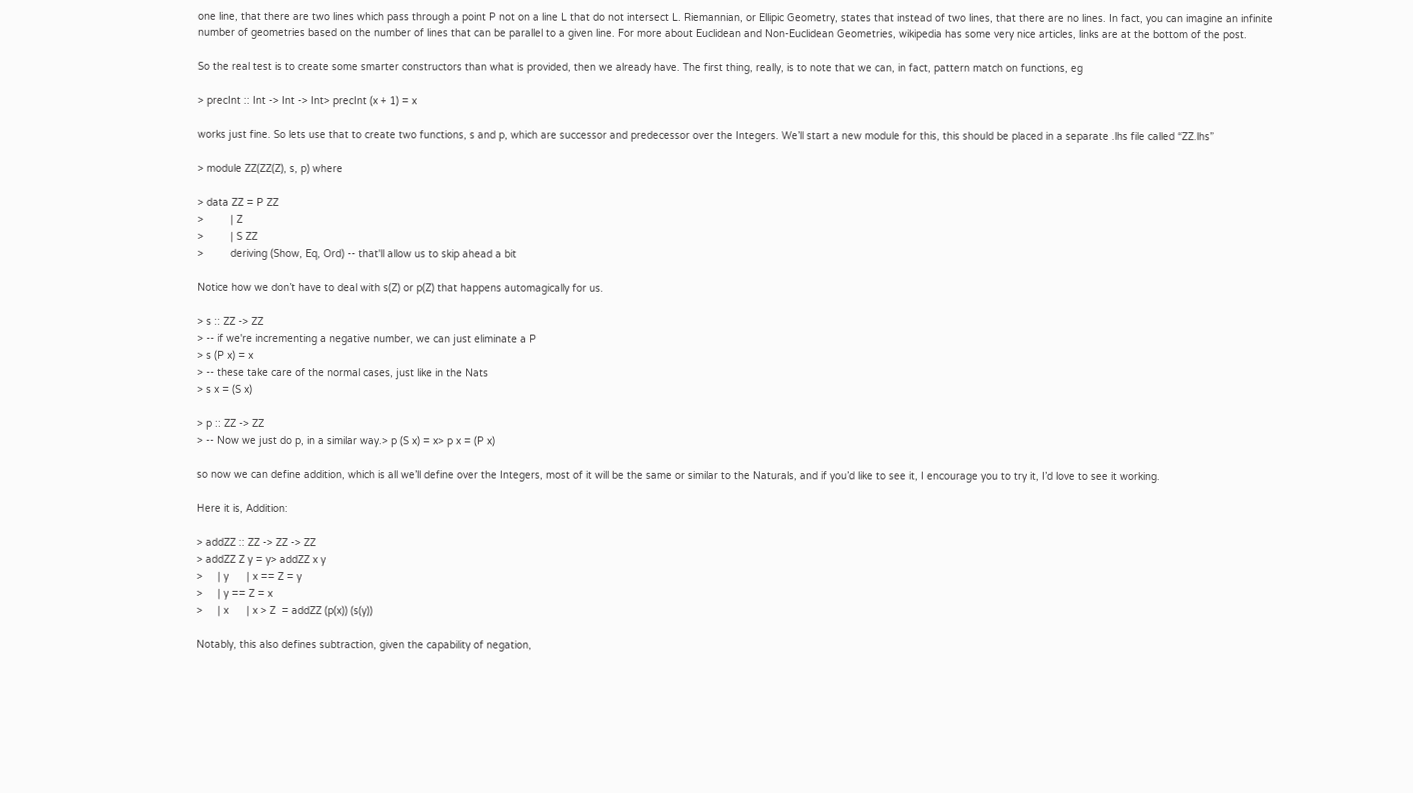one line, that there are two lines which pass through a point P not on a line L that do not intersect L. Riemannian, or Ellipic Geometry, states that instead of two lines, that there are no lines. In fact, you can imagine an infinite number of geometries based on the number of lines that can be parallel to a given line. For more about Euclidean and Non-Euclidean Geometries, wikipedia has some very nice articles, links are at the bottom of the post.

So the real test is to create some smarter constructors than what is provided, then we already have. The first thing, really, is to note that we can, in fact, pattern match on functions, eg

> precInt :: Int -> Int -> Int> precInt (x + 1) = x

works just fine. So lets use that to create two functions, s and p, which are successor and predecessor over the Integers. We’ll start a new module for this, this should be placed in a separate .lhs file called “ZZ.lhs”

> module ZZ(ZZ(Z), s, p) where

> data ZZ = P ZZ
>         | Z
>         | S ZZ
>         deriving (Show, Eq, Ord) -- that'll allow us to skip ahead a bit

Notice how we don’t have to deal with s(Z) or p(Z) that happens automagically for us.

> s :: ZZ -> ZZ
> -- if we're incrementing a negative number, we can just eliminate a P
> s (P x) = x
> -- these take care of the normal cases, just like in the Nats
> s x = (S x)

> p :: ZZ -> ZZ
> -- Now we just do p, in a similar way.> p (S x) = x> p x = (P x)

so now we can define addition, which is all we’ll define over the Integers, most of it will be the same or similar to the Naturals, and if you’d like to see it, I encourage you to try it, I’d love to see it working.

Here it is, Addition:

> addZZ :: ZZ -> ZZ -> ZZ
> addZZ Z y = y> addZZ x y
>     | y      | x == Z = y
>     | y == Z = x
>     | x      | x > Z  = addZZ (p(x)) (s(y))

Notably, this also defines subtraction, given the capability of negation,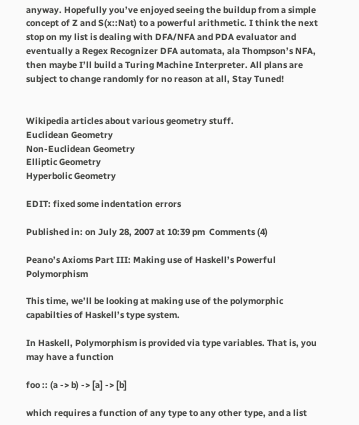anyway. Hopefully you’ve enjoyed seeing the buildup from a simple concept of Z and S(x::Nat) to a powerful arithmetic. I think the next stop on my list is dealing with DFA/NFA and PDA evaluator and eventually a Regex Recognizer DFA automata, ala Thompson’s NFA, then maybe I’ll build a Turing Machine Interpreter. All plans are subject to change randomly for no reason at all, Stay Tuned!


Wikipedia articles about various geometry stuff.
Euclidean Geometry
Non-Euclidean Geometry
Elliptic Geometry
Hyperbolic Geometry

EDIT: fixed some indentation errors

Published in: on July 28, 2007 at 10:39 pm  Comments (4)

Peano’s Axioms Part III: Making use of Haskell’s Powerful Polymorphism

This time, we’ll be looking at making use of the polymorphic capabilties of Haskell’s type system.

In Haskell, Polymorphism is provided via type variables. That is, you may have a function

foo :: (a -> b) -> [a] -> [b]

which requires a function of any type to any other type, and a list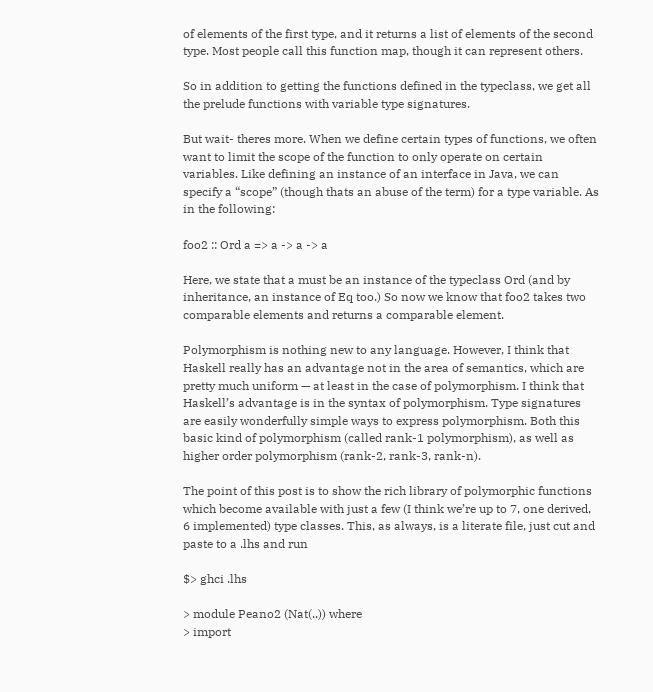of elements of the first type, and it returns a list of elements of the second type. Most people call this function map, though it can represent others.

So in addition to getting the functions defined in the typeclass, we get all the prelude functions with variable type signatures.

But wait- theres more. When we define certain types of functions, we often want to limit the scope of the function to only operate on certain variables. Like defining an instance of an interface in Java, we can specify a “scope” (though thats an abuse of the term) for a type variable. As in the following:

foo2 :: Ord a => a -> a -> a

Here, we state that a must be an instance of the typeclass Ord (and by inheritance, an instance of Eq too.) So now we know that foo2 takes two comparable elements and returns a comparable element.

Polymorphism is nothing new to any language. However, I think that Haskell really has an advantage not in the area of semantics, which are pretty much uniform — at least in the case of polymorphism. I think that Haskell’s advantage is in the syntax of polymorphism. Type signatures are easily wonderfully simple ways to express polymorphism. Both this basic kind of polymorphism (called rank-1 polymorphism), as well as higher order polymorphism (rank-2, rank-3, rank-n).

The point of this post is to show the rich library of polymorphic functions which become available with just a few (I think we’re up to 7, one derived, 6 implemented) type classes. This, as always, is a literate file, just cut and paste to a .lhs and run

$> ghci .lhs

> module Peano2 (Nat(..)) where
> import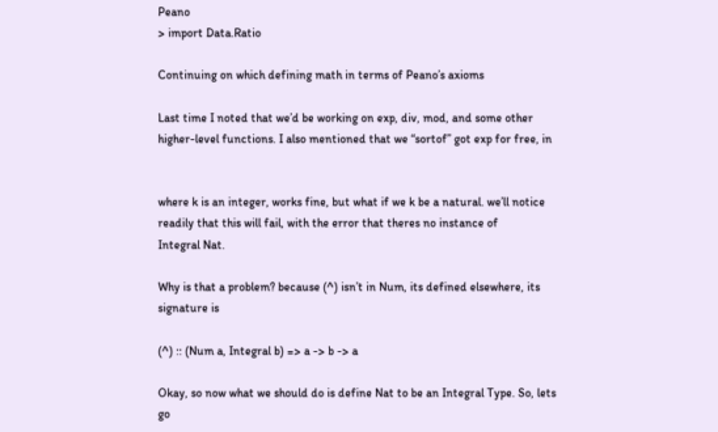Peano
> import Data.Ratio

Continuing on which defining math in terms of Peano’s axioms

Last time I noted that we’d be working on exp, div, mod, and some other
higher-level functions. I also mentioned that we “sortof” got exp for free, in


where k is an integer, works fine, but what if we k be a natural. we’ll notice
readily that this will fail, with the error that theres no instance of
Integral Nat.

Why is that a problem? because (^) isn’t in Num, its defined elsewhere, its
signature is

(^) :: (Num a, Integral b) => a -> b -> a

Okay, so now what we should do is define Nat to be an Integral Type. So, lets go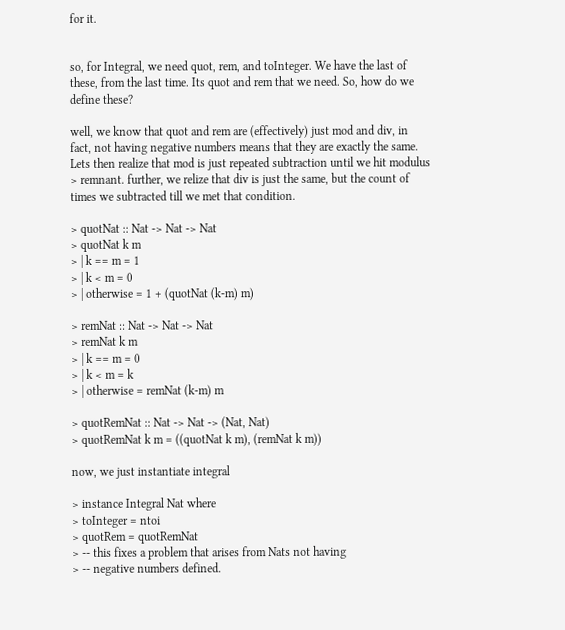for it.


so, for Integral, we need quot, rem, and toInteger. We have the last of these, from the last time. Its quot and rem that we need. So, how do we define these?

well, we know that quot and rem are (effectively) just mod and div, in fact, not having negative numbers means that they are exactly the same. Lets then realize that mod is just repeated subtraction until we hit modulus > remnant. further, we relize that div is just the same, but the count of times we subtracted till we met that condition.

> quotNat :: Nat -> Nat -> Nat
> quotNat k m
> | k == m = 1
> | k < m = 0
> | otherwise = 1 + (quotNat (k-m) m)

> remNat :: Nat -> Nat -> Nat
> remNat k m
> | k == m = 0
> | k < m = k
> | otherwise = remNat (k-m) m

> quotRemNat :: Nat -> Nat -> (Nat, Nat)
> quotRemNat k m = ((quotNat k m), (remNat k m))

now, we just instantiate integral

> instance Integral Nat where
> toInteger = ntoi
> quotRem = quotRemNat
> -- this fixes a problem that arises from Nats not having
> -- negative numbers defined.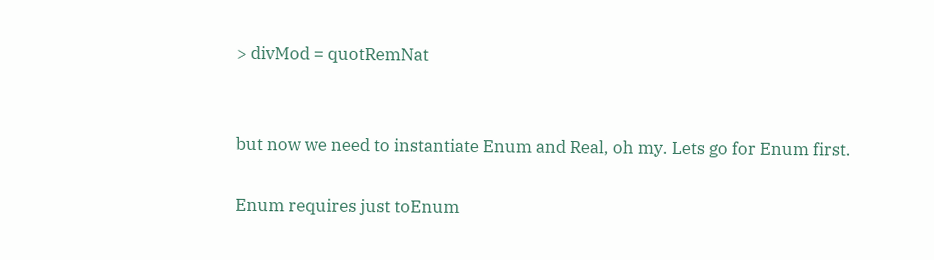> divMod = quotRemNat


but now we need to instantiate Enum and Real, oh my. Lets go for Enum first.

Enum requires just toEnum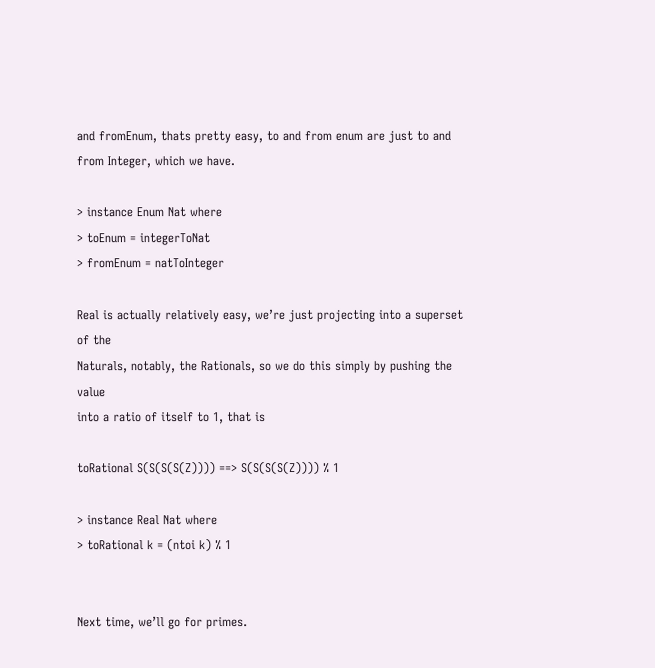and fromEnum, thats pretty easy, to and from enum are just to and from Integer, which we have.

> instance Enum Nat where
> toEnum = integerToNat
> fromEnum = natToInteger

Real is actually relatively easy, we’re just projecting into a superset of the
Naturals, notably, the Rationals, so we do this simply by pushing the value
into a ratio of itself to 1, that is

toRational S(S(S(S(Z)))) ==> S(S(S(S(Z)))) % 1

> instance Real Nat where
> toRational k = (ntoi k) % 1


Next time, we’ll go for primes.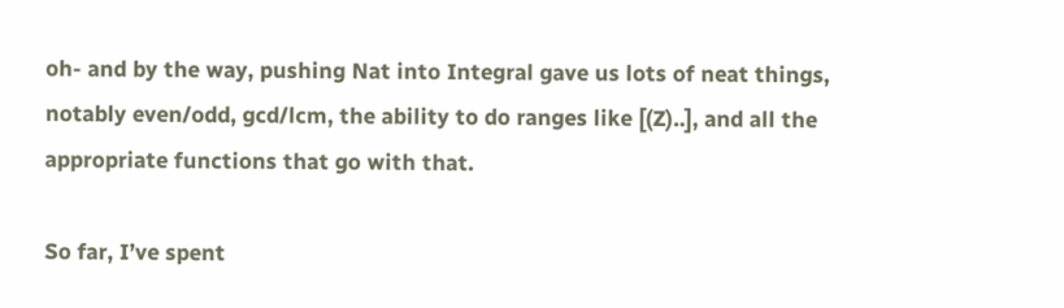oh- and by the way, pushing Nat into Integral gave us lots of neat things, notably even/odd, gcd/lcm, the ability to do ranges like [(Z)..], and all the appropriate functions that go with that.

So far, I’ve spent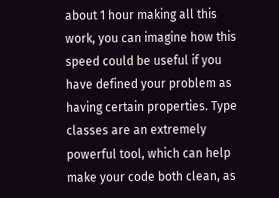about 1 hour making all this work, you can imagine how this speed could be useful if you have defined your problem as having certain properties. Type classes are an extremely powerful tool, which can help make your code both clean, as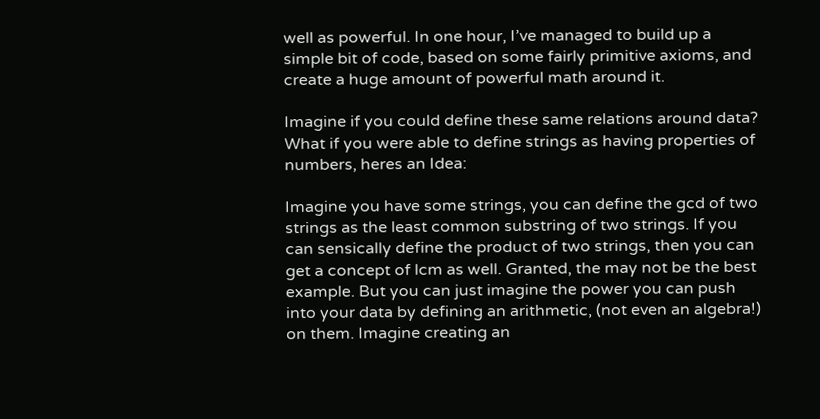well as powerful. In one hour, I’ve managed to build up a simple bit of code, based on some fairly primitive axioms, and create a huge amount of powerful math around it.

Imagine if you could define these same relations around data? What if you were able to define strings as having properties of numbers, heres an Idea:

Imagine you have some strings, you can define the gcd of two strings as the least common substring of two strings. If you can sensically define the product of two strings, then you can get a concept of lcm as well. Granted, the may not be the best example. But you can just imagine the power you can push into your data by defining an arithmetic, (not even an algebra!) on them. Imagine creating an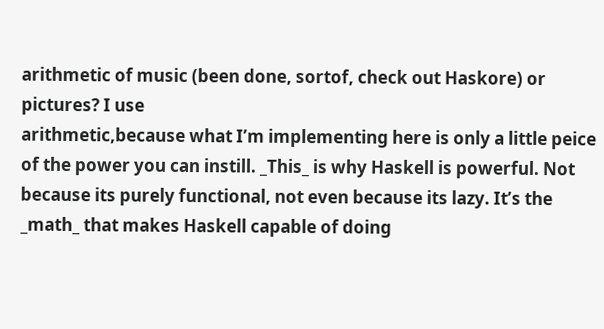arithmetic of music (been done, sortof, check out Haskore) or pictures? I use
arithmetic,because what I’m implementing here is only a little peice of the power you can instill. _This_ is why Haskell is powerful. Not because its purely functional, not even because its lazy. It’s the _math_ that makes Haskell capable of doing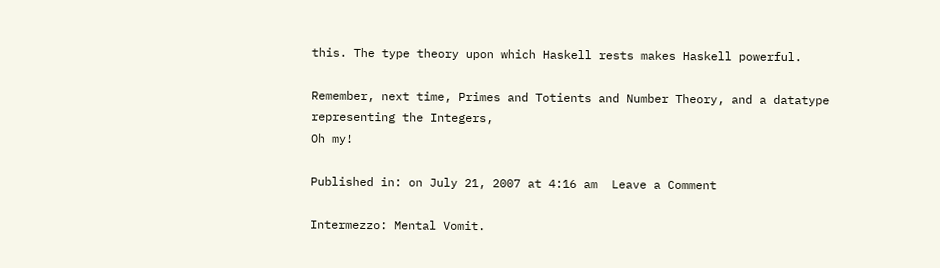this. The type theory upon which Haskell rests makes Haskell powerful.

Remember, next time, Primes and Totients and Number Theory, and a datatype
representing the Integers,
Oh my!

Published in: on July 21, 2007 at 4:16 am  Leave a Comment

Intermezzo: Mental Vomit.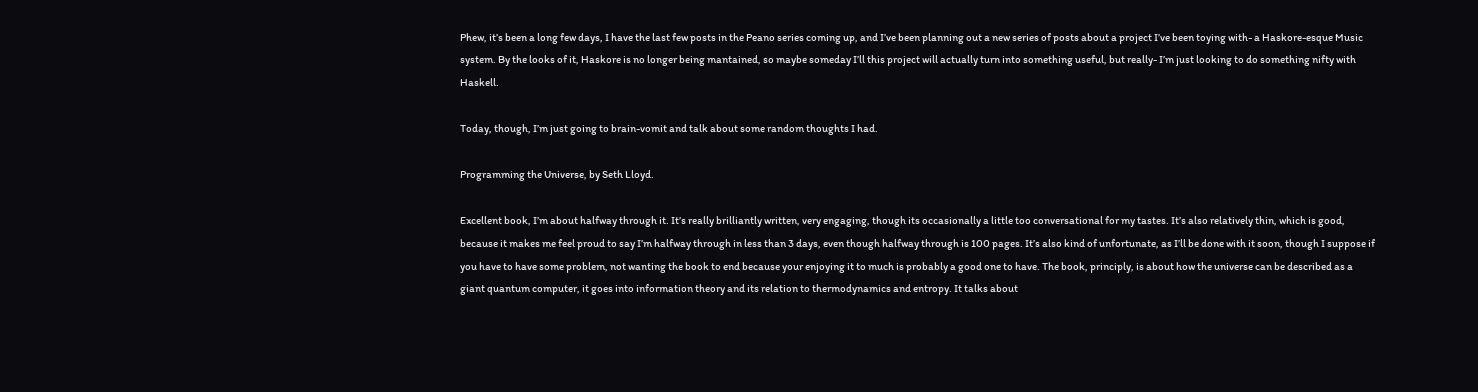Phew, it’s been a long few days, I have the last few posts in the Peano series coming up, and I’ve been planning out a new series of posts about a project I’ve been toying with- a Haskore-esque Music system. By the looks of it, Haskore is no longer being mantained, so maybe someday I’ll this project will actually turn into something useful, but really- I’m just looking to do something nifty with Haskell.

Today, though, I’m just going to brain-vomit and talk about some random thoughts I had.

Programming the Universe, by Seth Lloyd.

Excellent book, I’m about halfway through it. It’s really brilliantly written, very engaging, though its occasionally a little too conversational for my tastes. It’s also relatively thin, which is good, because it makes me feel proud to say I’m halfway through in less than 3 days, even though halfway through is 100 pages. It’s also kind of unfortunate, as I’ll be done with it soon, though I suppose if you have to have some problem, not wanting the book to end because your enjoying it to much is probably a good one to have. The book, principly, is about how the universe can be described as a giant quantum computer, it goes into information theory and its relation to thermodynamics and entropy. It talks about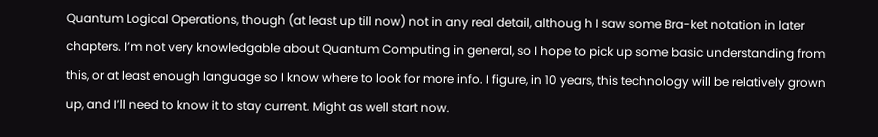Quantum Logical Operations, though (at least up till now) not in any real detail, althoug h I saw some Bra-ket notation in later chapters. I’m not very knowledgable about Quantum Computing in general, so I hope to pick up some basic understanding from this, or at least enough language so I know where to look for more info. I figure, in 10 years, this technology will be relatively grown up, and I’ll need to know it to stay current. Might as well start now.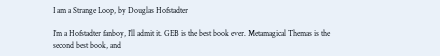I am a Strange Loop, by Douglas Hofstadter

I’m a Hofstadter fanboy, I’ll admit it. GEB is the best book ever. Metamagical Themas is the second best book, and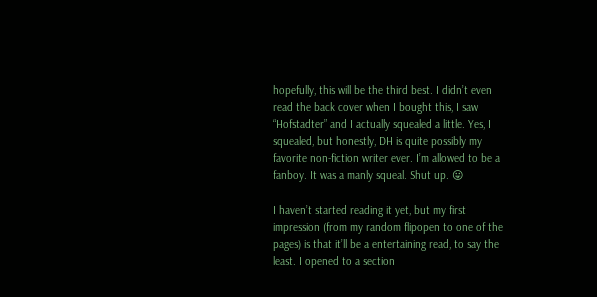hopefully, this will be the third best. I didn’t even read the back cover when I bought this, I saw “Hofstadter” and I actually squealed a little. Yes, I squealed, but honestly, DH is quite possibly my favorite non-fiction writer ever. I’m allowed to be a fanboy. It was a manly squeal. Shut up. 😛

I haven’t started reading it yet, but my first impression (from my random flipopen to one of the pages) is that it’ll be a entertaining read, to say the least. I opened to a section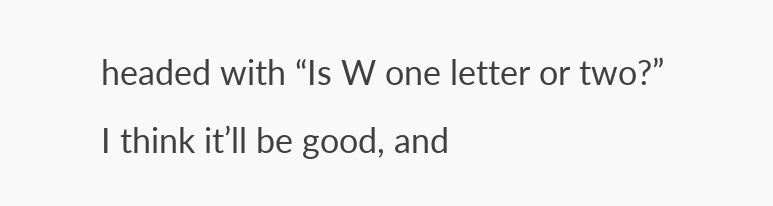headed with “Is W one letter or two?” I think it’ll be good, and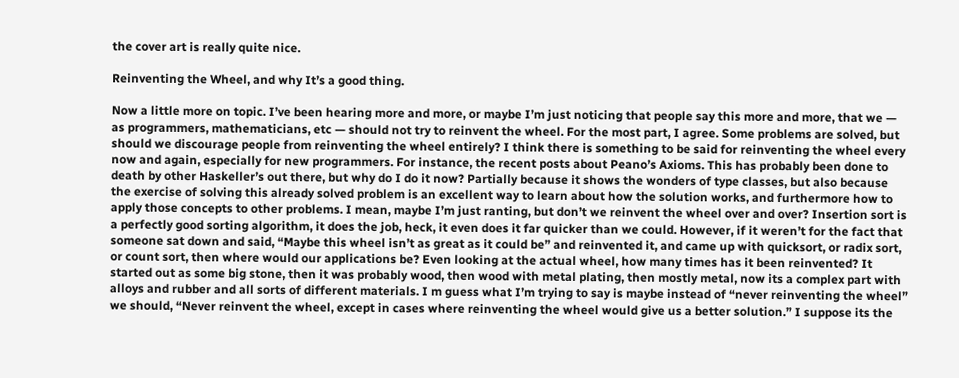the cover art is really quite nice.

Reinventing the Wheel, and why It’s a good thing.

Now a little more on topic. I’ve been hearing more and more, or maybe I’m just noticing that people say this more and more, that we — as programmers, mathematicians, etc — should not try to reinvent the wheel. For the most part, I agree. Some problems are solved, but should we discourage people from reinventing the wheel entirely? I think there is something to be said for reinventing the wheel every now and again, especially for new programmers. For instance, the recent posts about Peano’s Axioms. This has probably been done to death by other Haskeller’s out there, but why do I do it now? Partially because it shows the wonders of type classes, but also because the exercise of solving this already solved problem is an excellent way to learn about how the solution works, and furthermore how to apply those concepts to other problems. I mean, maybe I’m just ranting, but don’t we reinvent the wheel over and over? Insertion sort is a perfectly good sorting algorithm, it does the job, heck, it even does it far quicker than we could. However, if it weren’t for the fact that someone sat down and said, “Maybe this wheel isn’t as great as it could be” and reinvented it, and came up with quicksort, or radix sort, or count sort, then where would our applications be? Even looking at the actual wheel, how many times has it been reinvented? It started out as some big stone, then it was probably wood, then wood with metal plating, then mostly metal, now its a complex part with alloys and rubber and all sorts of different materials. I m guess what I’m trying to say is maybe instead of “never reinventing the wheel” we should, “Never reinvent the wheel, except in cases where reinventing the wheel would give us a better solution.” I suppose its the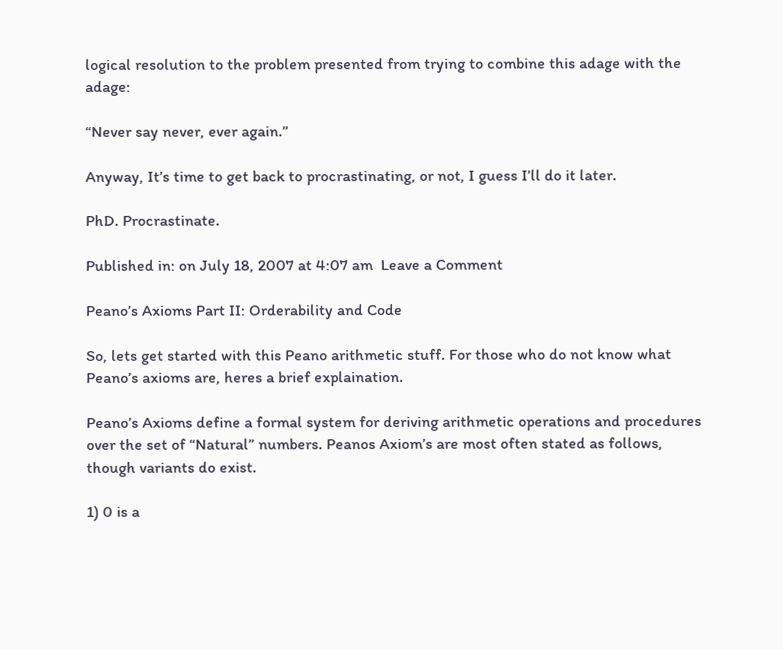logical resolution to the problem presented from trying to combine this adage with the adage:

“Never say never, ever again.”

Anyway, It’s time to get back to procrastinating, or not, I guess I’ll do it later.

PhD. Procrastinate.

Published in: on July 18, 2007 at 4:07 am  Leave a Comment

Peano’s Axioms Part II: Orderability and Code

So, lets get started with this Peano arithmetic stuff. For those who do not know what Peano’s axioms are, heres a brief explaination.

Peano’s Axioms define a formal system for deriving arithmetic operations and procedures over the set of “Natural” numbers. Peanos Axiom’s are most often stated as follows, though variants do exist.

1) 0 is a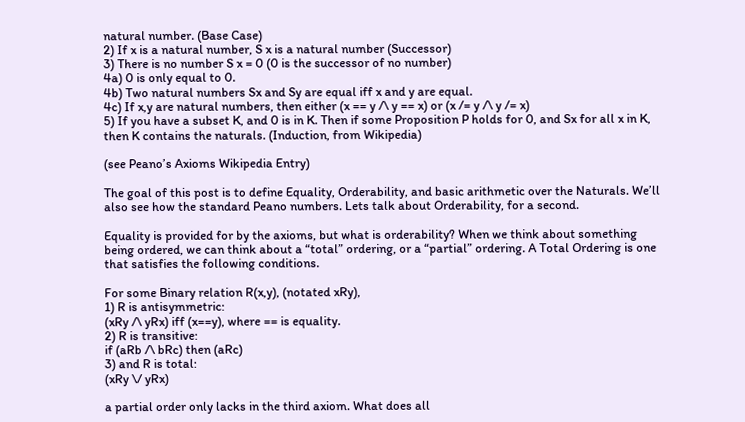natural number. (Base Case)
2) If x is a natural number, S x is a natural number (Successor)
3) There is no number S x = 0 (0 is the successor of no number)
4a) 0 is only equal to 0.
4b) Two natural numbers Sx and Sy are equal iff x and y are equal.
4c) If x,y are natural numbers, then either (x == y /\ y == x) or (x /= y /\ y /= x)
5) If you have a subset K, and 0 is in K. Then if some Proposition P holds for 0, and Sx for all x in K, then K contains the naturals. (Induction, from Wikipedia)

(see Peano’s Axioms Wikipedia Entry)

The goal of this post is to define Equality, Orderability, and basic arithmetic over the Naturals. We’ll also see how the standard Peano numbers. Lets talk about Orderability, for a second.

Equality is provided for by the axioms, but what is orderability? When we think about something being ordered, we can think about a “total” ordering, or a “partial” ordering. A Total Ordering is one that satisfies the following conditions.

For some Binary relation R(x,y), (notated xRy),
1) R is antisymmetric:
(xRy /\ yRx) iff (x==y), where == is equality.
2) R is transitive:
if (aRb /\ bRc) then (aRc)
3) and R is total:
(xRy \/ yRx)

a partial order only lacks in the third axiom. What does all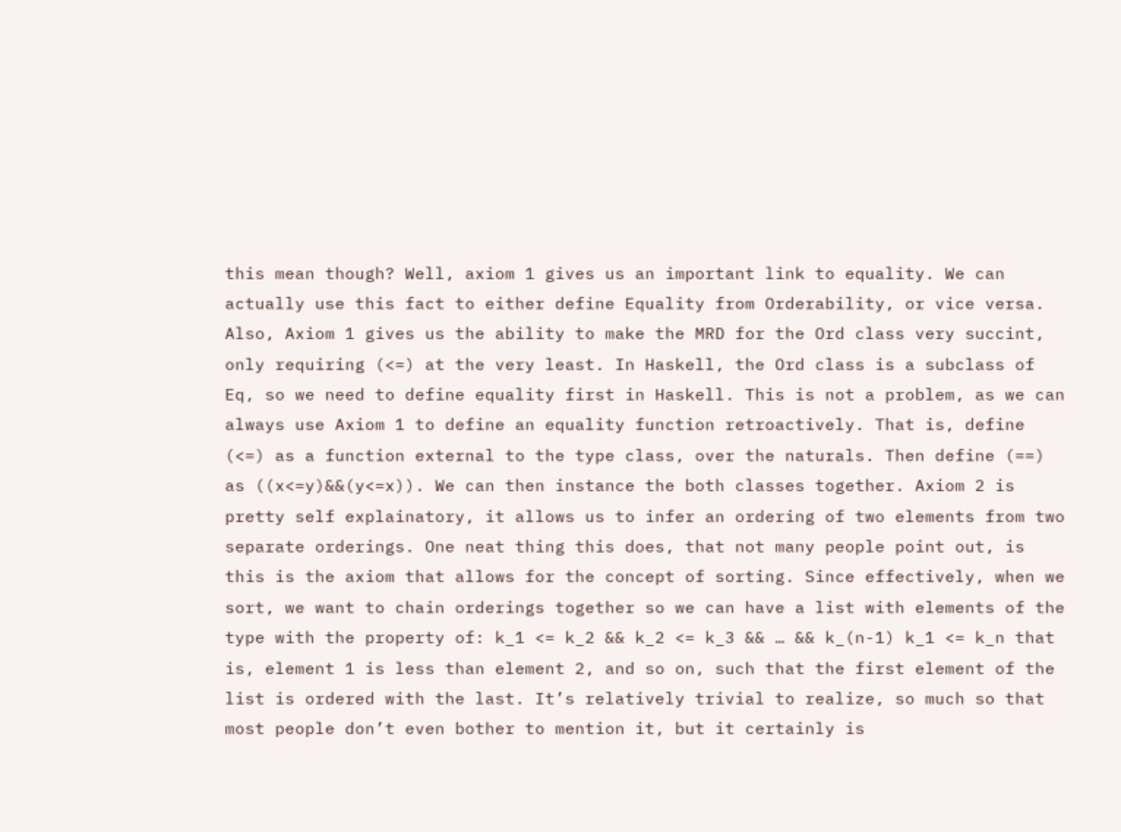this mean though? Well, axiom 1 gives us an important link to equality. We can actually use this fact to either define Equality from Orderability, or vice versa. Also, Axiom 1 gives us the ability to make the MRD for the Ord class very succint, only requiring (<=) at the very least. In Haskell, the Ord class is a subclass of Eq, so we need to define equality first in Haskell. This is not a problem, as we can always use Axiom 1 to define an equality function retroactively. That is, define (<=) as a function external to the type class, over the naturals. Then define (==) as ((x<=y)&&(y<=x)). We can then instance the both classes together. Axiom 2 is pretty self explainatory, it allows us to infer an ordering of two elements from two separate orderings. One neat thing this does, that not many people point out, is this is the axiom that allows for the concept of sorting. Since effectively, when we sort, we want to chain orderings together so we can have a list with elements of the type with the property of: k_1 <= k_2 && k_2 <= k_3 && … && k_(n-1) k_1 <= k_n that is, element 1 is less than element 2, and so on, such that the first element of the list is ordered with the last. It’s relatively trivial to realize, so much so that most people don’t even bother to mention it, but it certainly is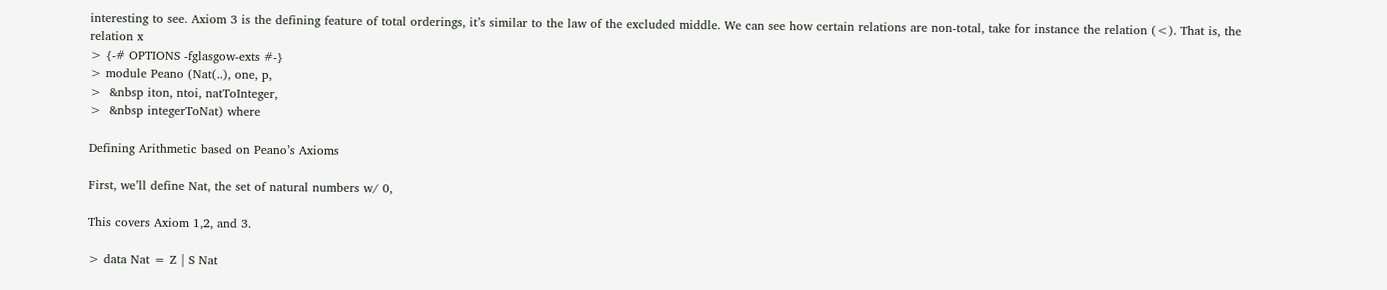interesting to see. Axiom 3 is the defining feature of total orderings, it’s similar to the law of the excluded middle. We can see how certain relations are non-total, take for instance the relation (<). That is, the relation x
> {-# OPTIONS -fglasgow-exts #-}
> module Peano (Nat(..), one, p,
>  &nbsp iton, ntoi, natToInteger,
>  &nbsp integerToNat) where

Defining Arithmetic based on Peano’s Axioms

First, we’ll define Nat, the set of natural numbers w/ 0,

This covers Axiom 1,2, and 3.

> data Nat = Z | S Nat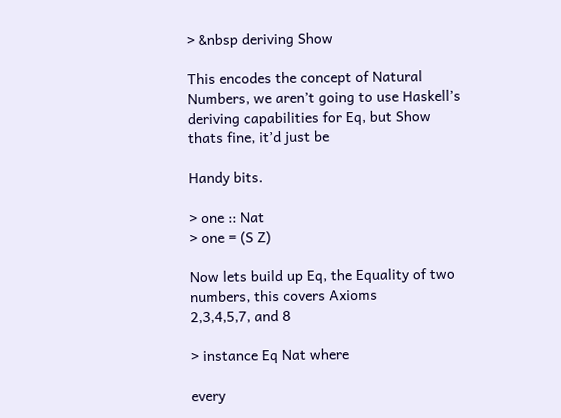> &nbsp deriving Show

This encodes the concept of Natural Numbers, we aren’t going to use Haskell’s
deriving capabilities for Eq, but Show thats fine, it’d just be

Handy bits.

> one :: Nat
> one = (S Z)

Now lets build up Eq, the Equality of two numbers, this covers Axioms
2,3,4,5,7, and 8

> instance Eq Nat where

every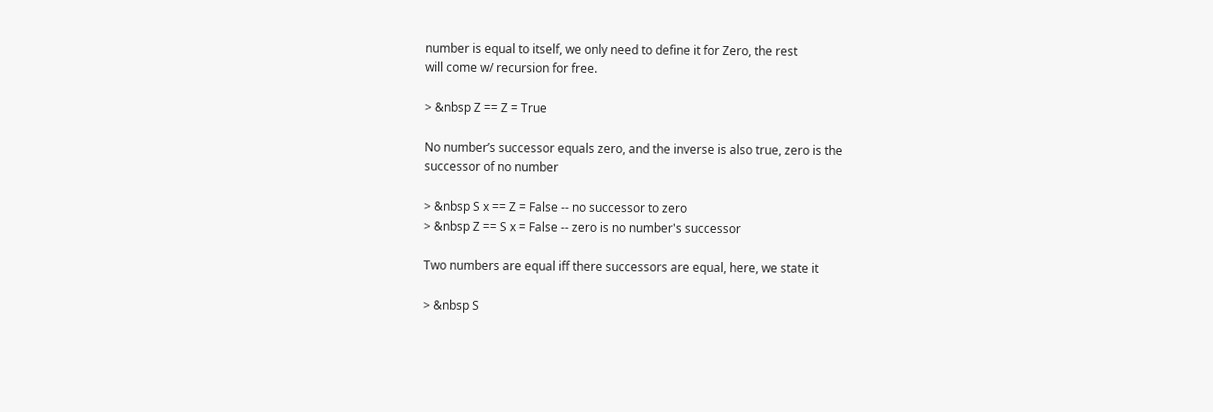number is equal to itself, we only need to define it for Zero, the rest
will come w/ recursion for free.

> &nbsp Z == Z = True

No number’s successor equals zero, and the inverse is also true, zero is the
successor of no number

> &nbsp S x == Z = False -- no successor to zero
> &nbsp Z == S x = False -- zero is no number's successor

Two numbers are equal iff there successors are equal, here, we state it

> &nbsp S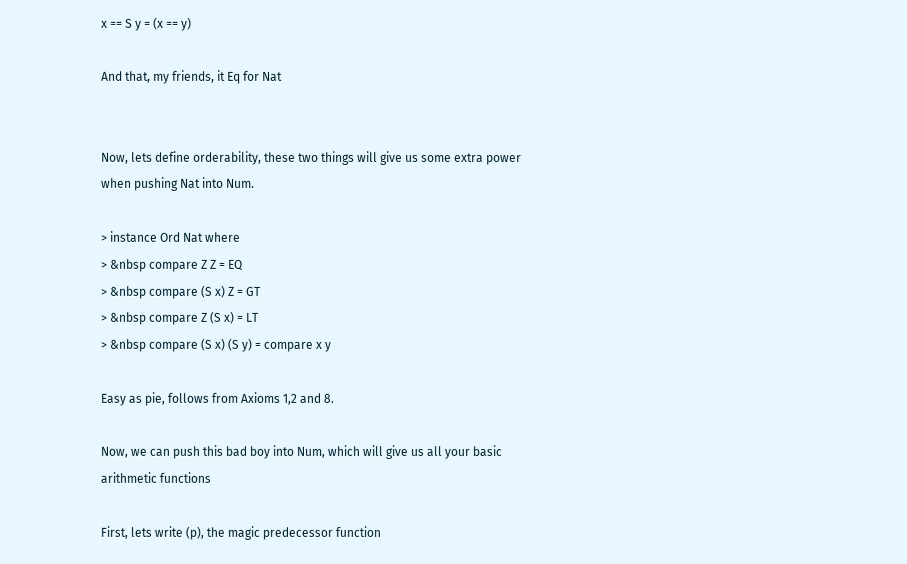x == S y = (x == y)

And that, my friends, it Eq for Nat


Now, lets define orderability, these two things will give us some extra power
when pushing Nat into Num.

> instance Ord Nat where
> &nbsp compare Z Z = EQ
> &nbsp compare (S x) Z = GT
> &nbsp compare Z (S x) = LT
> &nbsp compare (S x) (S y) = compare x y

Easy as pie, follows from Axioms 1,2 and 8.

Now, we can push this bad boy into Num, which will give us all your basic
arithmetic functions

First, lets write (p), the magic predecessor function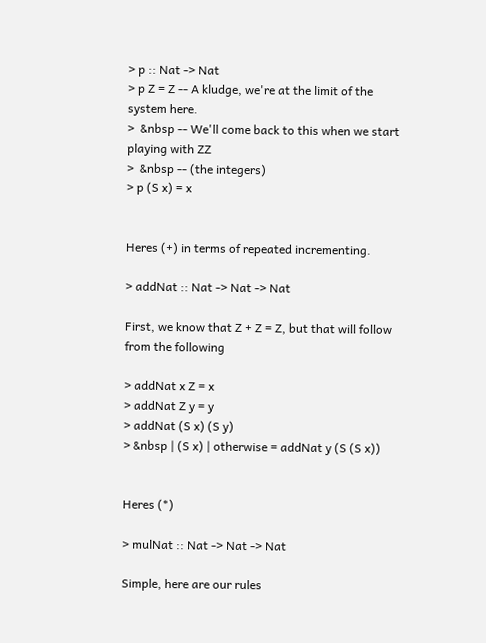> p :: Nat -> Nat
> p Z = Z -- A kludge, we're at the limit of the system here.
>  &nbsp -- We'll come back to this when we start playing with ZZ
>  &nbsp -- (the integers)
> p (S x) = x


Heres (+) in terms of repeated incrementing.

> addNat :: Nat -> Nat -> Nat

First, we know that Z + Z = Z, but that will follow from the following

> addNat x Z = x
> addNat Z y = y
> addNat (S x) (S y)
> &nbsp | (S x) | otherwise = addNat y (S (S x))


Heres (*)

> mulNat :: Nat -> Nat -> Nat

Simple, here are our rules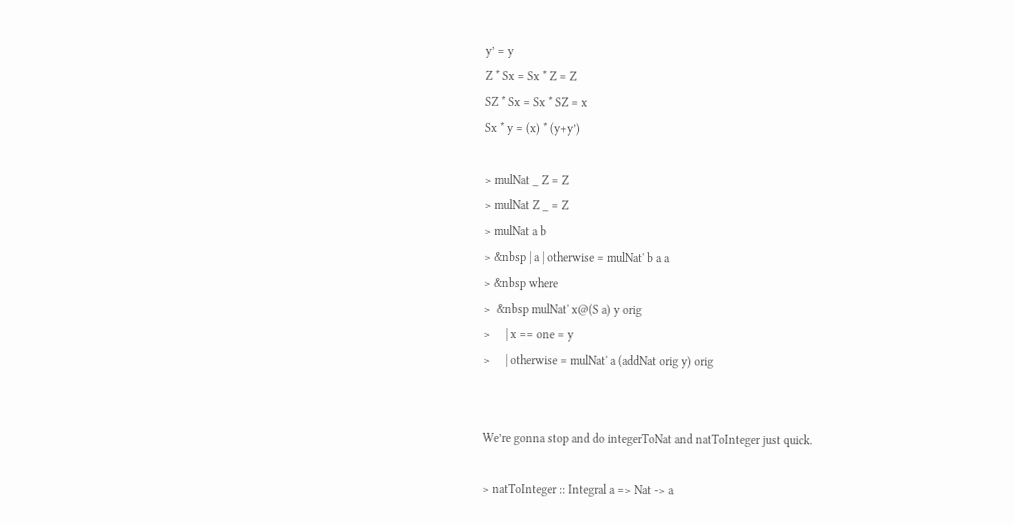y’ = y
Z * Sx = Sx * Z = Z
SZ * Sx = Sx * SZ = x
Sx * y = (x) * (y+y’)

> mulNat _ Z = Z
> mulNat Z _ = Z
> mulNat a b
> &nbsp | a | otherwise = mulNat' b a a
> &nbsp where
>  &nbsp mulNat' x@(S a) y orig
>     | x == one = y
>     | otherwise = mulNat' a (addNat orig y) orig


We’re gonna stop and do integerToNat and natToInteger just quick.

> natToInteger :: Integral a => Nat -> a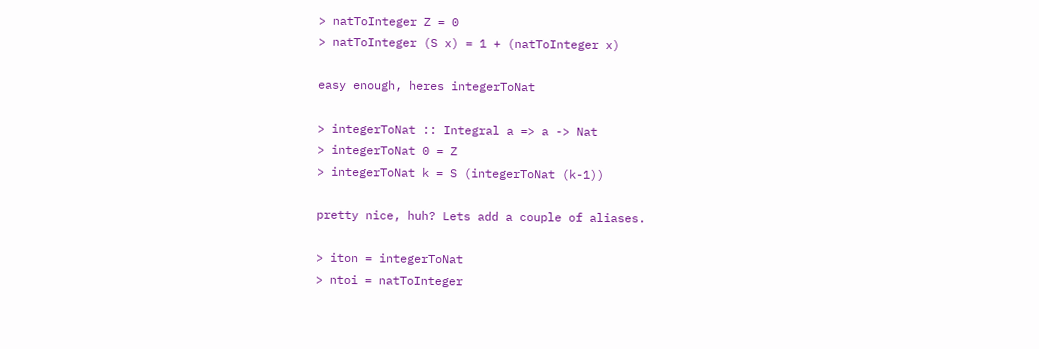> natToInteger Z = 0
> natToInteger (S x) = 1 + (natToInteger x)

easy enough, heres integerToNat

> integerToNat :: Integral a => a -> Nat
> integerToNat 0 = Z
> integerToNat k = S (integerToNat (k-1))

pretty nice, huh? Lets add a couple of aliases.

> iton = integerToNat
> ntoi = natToInteger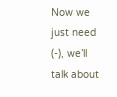Now we just need (-), we’ll talk about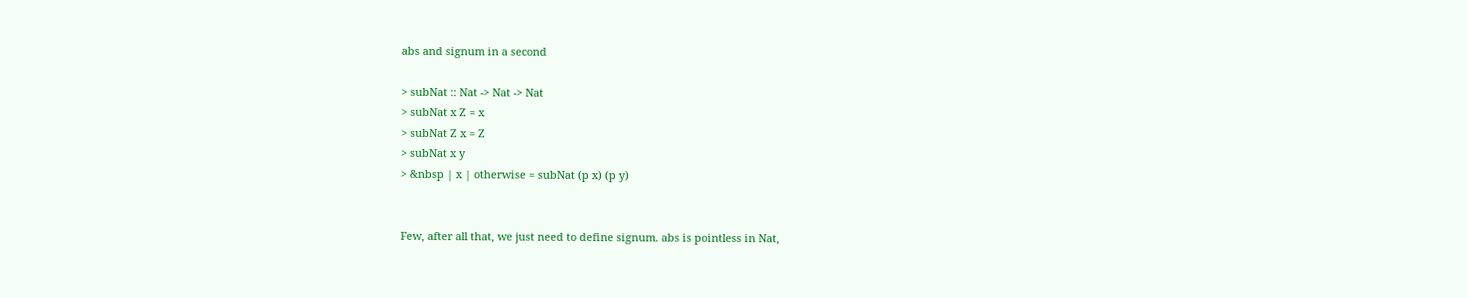abs and signum in a second

> subNat :: Nat -> Nat -> Nat
> subNat x Z = x
> subNat Z x = Z
> subNat x y
> &nbsp | x | otherwise = subNat (p x) (p y)


Few, after all that, we just need to define signum. abs is pointless in Nat,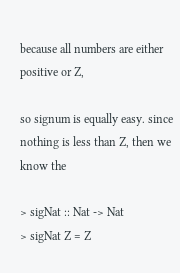because all numbers are either positive or Z,

so signum is equally easy. since nothing is less than Z, then we know the

> sigNat :: Nat -> Nat
> sigNat Z = Z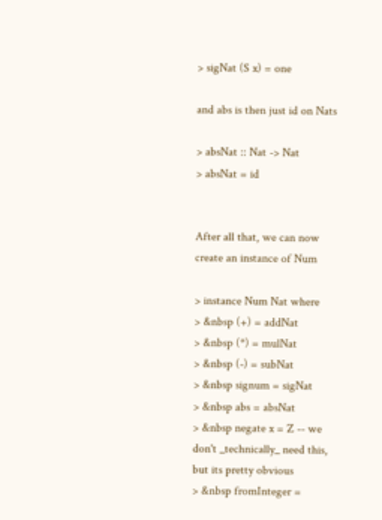> sigNat (S x) = one

and abs is then just id on Nats

> absNat :: Nat -> Nat
> absNat = id


After all that, we can now create an instance of Num

> instance Num Nat where
> &nbsp (+) = addNat
> &nbsp (*) = mulNat
> &nbsp (-) = subNat
> &nbsp signum = sigNat
> &nbsp abs = absNat
> &nbsp negate x = Z -- we don't _technically_ need this, but its pretty obvious
> &nbsp fromInteger =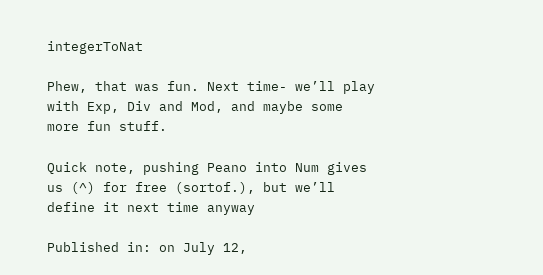integerToNat

Phew, that was fun. Next time- we’ll play with Exp, Div and Mod, and maybe some
more fun stuff.

Quick note, pushing Peano into Num gives us (^) for free (sortof.), but we’ll
define it next time anyway

Published in: on July 12,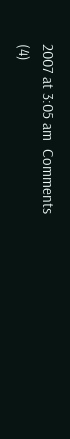2007 at 3:05 am  Comments (4)